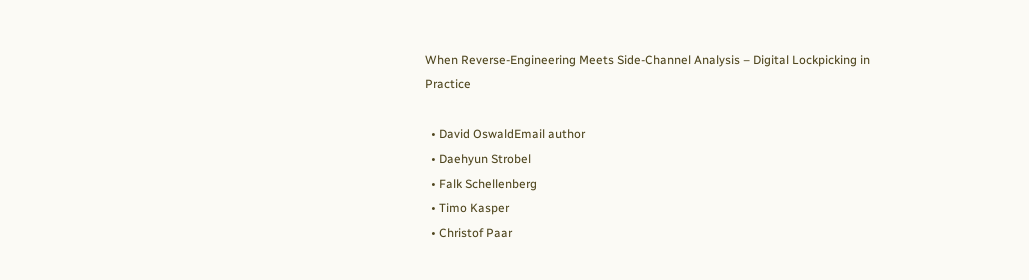When Reverse-Engineering Meets Side-Channel Analysis – Digital Lockpicking in Practice

  • David OswaldEmail author
  • Daehyun Strobel
  • Falk Schellenberg
  • Timo Kasper
  • Christof Paar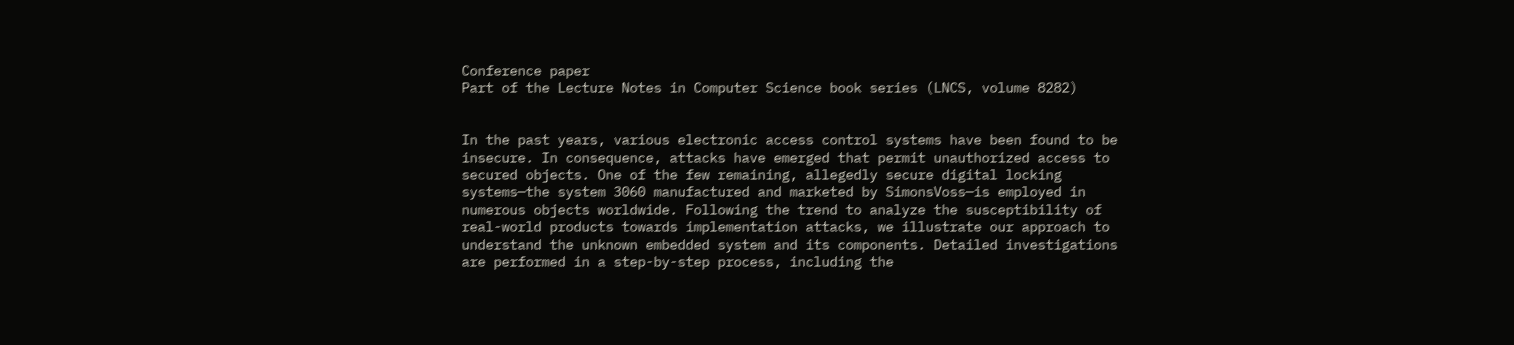Conference paper
Part of the Lecture Notes in Computer Science book series (LNCS, volume 8282)


In the past years, various electronic access control systems have been found to be insecure. In consequence, attacks have emerged that permit unauthorized access to secured objects. One of the few remaining, allegedly secure digital locking systems—the system 3060 manufactured and marketed by SimonsVoss—is employed in numerous objects worldwide. Following the trend to analyze the susceptibility of real-world products towards implementation attacks, we illustrate our approach to understand the unknown embedded system and its components. Detailed investigations are performed in a step-by-step process, including the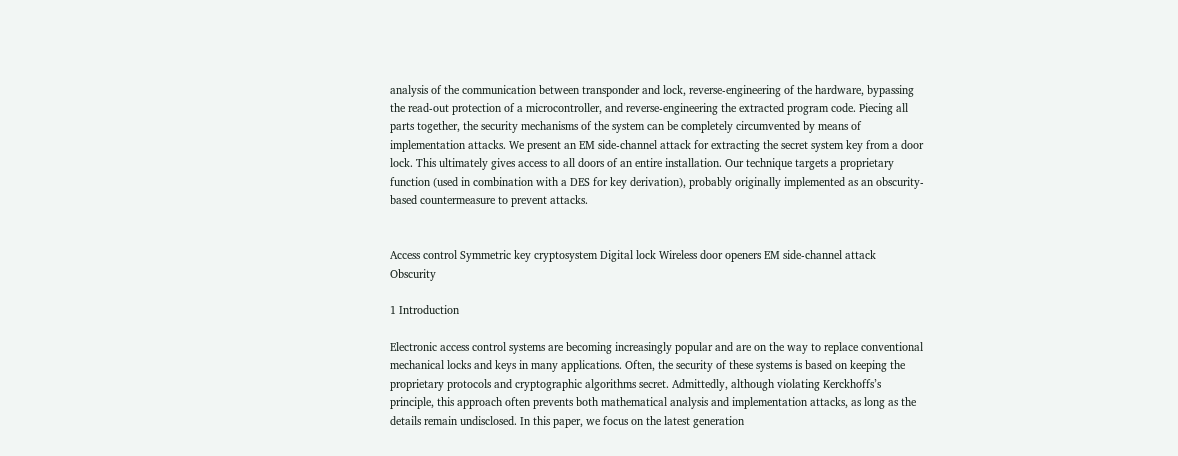analysis of the communication between transponder and lock, reverse-engineering of the hardware, bypassing the read-out protection of a microcontroller, and reverse-engineering the extracted program code. Piecing all parts together, the security mechanisms of the system can be completely circumvented by means of implementation attacks. We present an EM side-channel attack for extracting the secret system key from a door lock. This ultimately gives access to all doors of an entire installation. Our technique targets a proprietary function (used in combination with a DES for key derivation), probably originally implemented as an obscurity-based countermeasure to prevent attacks.


Access control Symmetric key cryptosystem Digital lock Wireless door openers EM side-channel attack Obscurity

1 Introduction

Electronic access control systems are becoming increasingly popular and are on the way to replace conventional mechanical locks and keys in many applications. Often, the security of these systems is based on keeping the proprietary protocols and cryptographic algorithms secret. Admittedly, although violating Kerckhoffs’s principle, this approach often prevents both mathematical analysis and implementation attacks, as long as the details remain undisclosed. In this paper, we focus on the latest generation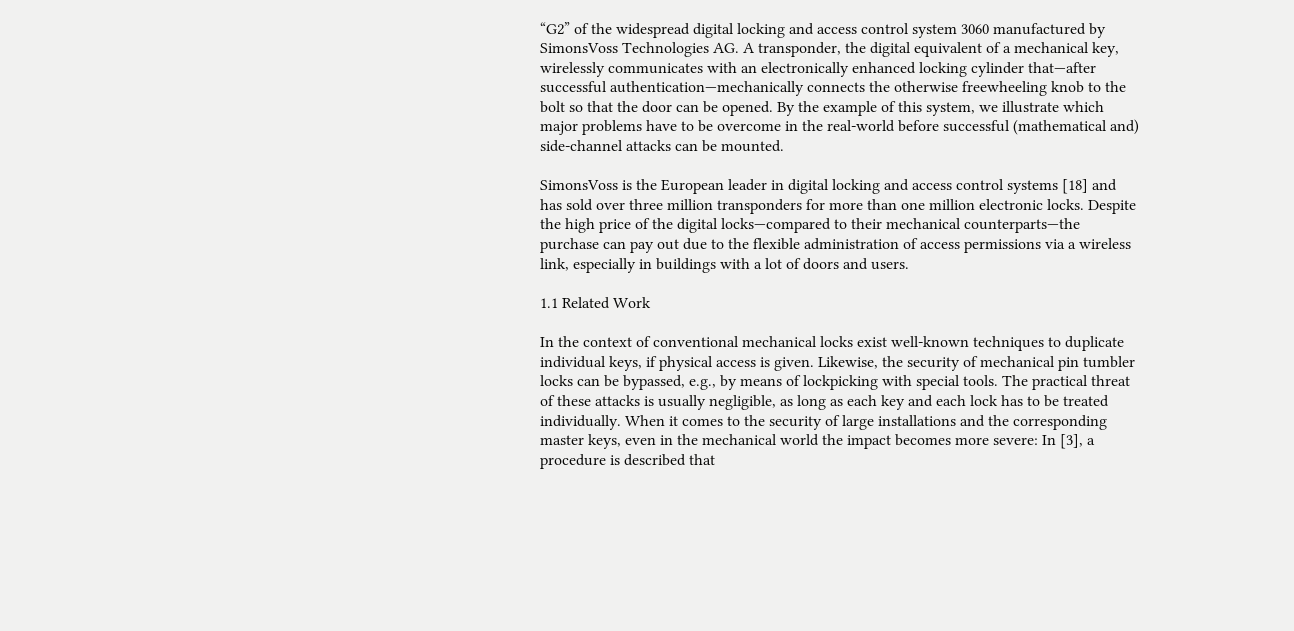“G2” of the widespread digital locking and access control system 3060 manufactured by SimonsVoss Technologies AG. A transponder, the digital equivalent of a mechanical key, wirelessly communicates with an electronically enhanced locking cylinder that—after successful authentication—mechanically connects the otherwise freewheeling knob to the bolt so that the door can be opened. By the example of this system, we illustrate which major problems have to be overcome in the real-world before successful (mathematical and) side-channel attacks can be mounted.

SimonsVoss is the European leader in digital locking and access control systems [18] and has sold over three million transponders for more than one million electronic locks. Despite the high price of the digital locks—compared to their mechanical counterparts—the purchase can pay out due to the flexible administration of access permissions via a wireless link, especially in buildings with a lot of doors and users.

1.1 Related Work

In the context of conventional mechanical locks exist well-known techniques to duplicate individual keys, if physical access is given. Likewise, the security of mechanical pin tumbler locks can be bypassed, e.g., by means of lockpicking with special tools. The practical threat of these attacks is usually negligible, as long as each key and each lock has to be treated individually. When it comes to the security of large installations and the corresponding master keys, even in the mechanical world the impact becomes more severe: In [3], a procedure is described that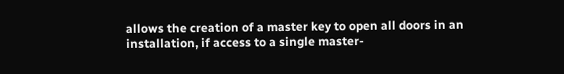allows the creation of a master key to open all doors in an installation, if access to a single master-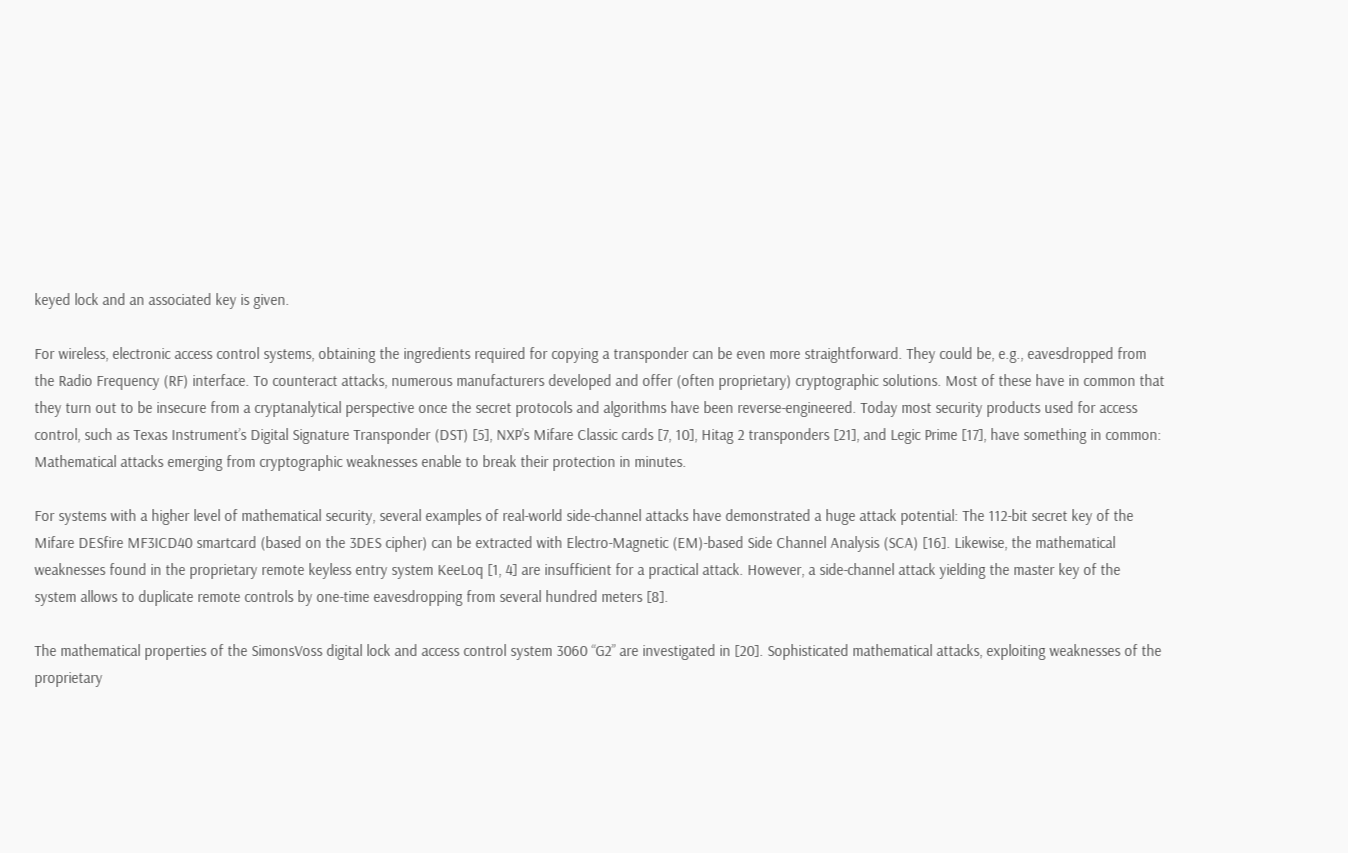keyed lock and an associated key is given.

For wireless, electronic access control systems, obtaining the ingredients required for copying a transponder can be even more straightforward. They could be, e.g., eavesdropped from the Radio Frequency (RF) interface. To counteract attacks, numerous manufacturers developed and offer (often proprietary) cryptographic solutions. Most of these have in common that they turn out to be insecure from a cryptanalytical perspective once the secret protocols and algorithms have been reverse-engineered. Today most security products used for access control, such as Texas Instrument’s Digital Signature Transponder (DST) [5], NXP’s Mifare Classic cards [7, 10], Hitag 2 transponders [21], and Legic Prime [17], have something in common: Mathematical attacks emerging from cryptographic weaknesses enable to break their protection in minutes.

For systems with a higher level of mathematical security, several examples of real-world side-channel attacks have demonstrated a huge attack potential: The 112-bit secret key of the Mifare DESfire MF3ICD40 smartcard (based on the 3DES cipher) can be extracted with Electro-Magnetic (EM)-based Side Channel Analysis (SCA) [16]. Likewise, the mathematical weaknesses found in the proprietary remote keyless entry system KeeLoq [1, 4] are insufficient for a practical attack. However, a side-channel attack yielding the master key of the system allows to duplicate remote controls by one-time eavesdropping from several hundred meters [8].

The mathematical properties of the SimonsVoss digital lock and access control system 3060 “G2” are investigated in [20]. Sophisticated mathematical attacks, exploiting weaknesses of the proprietary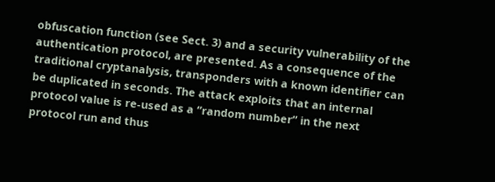obfuscation function (see Sect. 3) and a security vulnerability of the authentication protocol, are presented. As a consequence of the traditional cryptanalysis, transponders with a known identifier can be duplicated in seconds. The attack exploits that an internal protocol value is re-used as a “random number” in the next protocol run and thus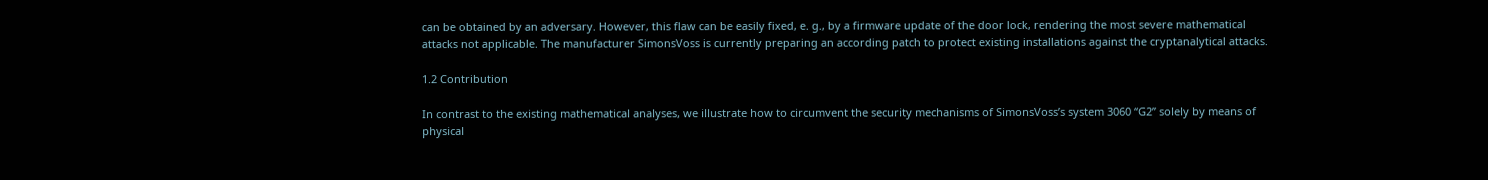can be obtained by an adversary. However, this flaw can be easily fixed, e. g., by a firmware update of the door lock, rendering the most severe mathematical attacks not applicable. The manufacturer SimonsVoss is currently preparing an according patch to protect existing installations against the cryptanalytical attacks.

1.2 Contribution

In contrast to the existing mathematical analyses, we illustrate how to circumvent the security mechanisms of SimonsVoss’s system 3060 “G2” solely by means of physical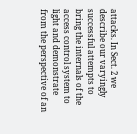attacks. In Sect. 2 we describe our varyingly successful attempts to bring the internals of the access control system to light and demonstrate from the perspective of an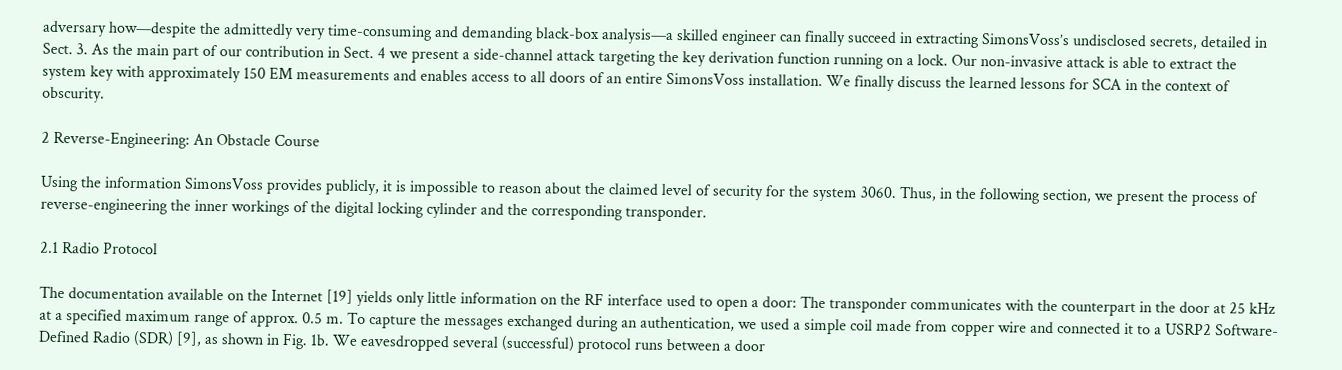adversary how—despite the admittedly very time-consuming and demanding black-box analysis—a skilled engineer can finally succeed in extracting SimonsVoss’s undisclosed secrets, detailed in Sect. 3. As the main part of our contribution in Sect. 4 we present a side-channel attack targeting the key derivation function running on a lock. Our non-invasive attack is able to extract the system key with approximately 150 EM measurements and enables access to all doors of an entire SimonsVoss installation. We finally discuss the learned lessons for SCA in the context of obscurity.

2 Reverse-Engineering: An Obstacle Course

Using the information SimonsVoss provides publicly, it is impossible to reason about the claimed level of security for the system 3060. Thus, in the following section, we present the process of reverse-engineering the inner workings of the digital locking cylinder and the corresponding transponder.

2.1 Radio Protocol

The documentation available on the Internet [19] yields only little information on the RF interface used to open a door: The transponder communicates with the counterpart in the door at 25 kHz at a specified maximum range of approx. 0.5 m. To capture the messages exchanged during an authentication, we used a simple coil made from copper wire and connected it to a USRP2 Software-Defined Radio (SDR) [9], as shown in Fig. 1b. We eavesdropped several (successful) protocol runs between a door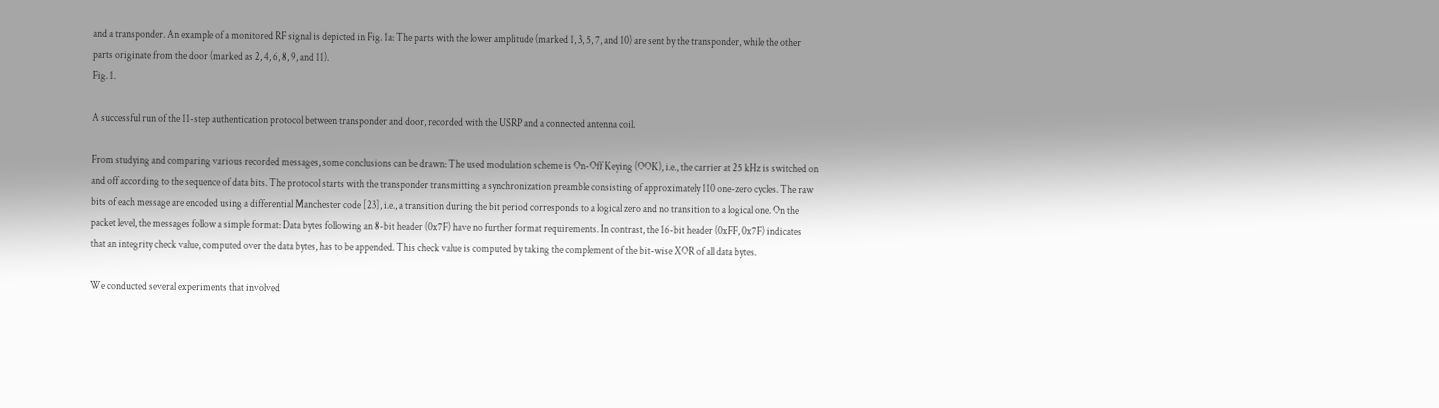and a transponder. An example of a monitored RF signal is depicted in Fig. 1a: The parts with the lower amplitude (marked 1, 3, 5, 7, and 10) are sent by the transponder, while the other parts originate from the door (marked as 2, 4, 6, 8, 9, and 11).
Fig. 1.

A successful run of the 11-step authentication protocol between transponder and door, recorded with the USRP and a connected antenna coil.

From studying and comparing various recorded messages, some conclusions can be drawn: The used modulation scheme is On-Off Keying (OOK), i.e., the carrier at 25 kHz is switched on and off according to the sequence of data bits. The protocol starts with the transponder transmitting a synchronization preamble consisting of approximately 110 one-zero cycles. The raw bits of each message are encoded using a differential Manchester code [23], i.e., a transition during the bit period corresponds to a logical zero and no transition to a logical one. On the packet level, the messages follow a simple format: Data bytes following an 8-bit header (0x7F) have no further format requirements. In contrast, the 16-bit header (0xFF, 0x7F) indicates that an integrity check value, computed over the data bytes, has to be appended. This check value is computed by taking the complement of the bit-wise XOR of all data bytes.

We conducted several experiments that involved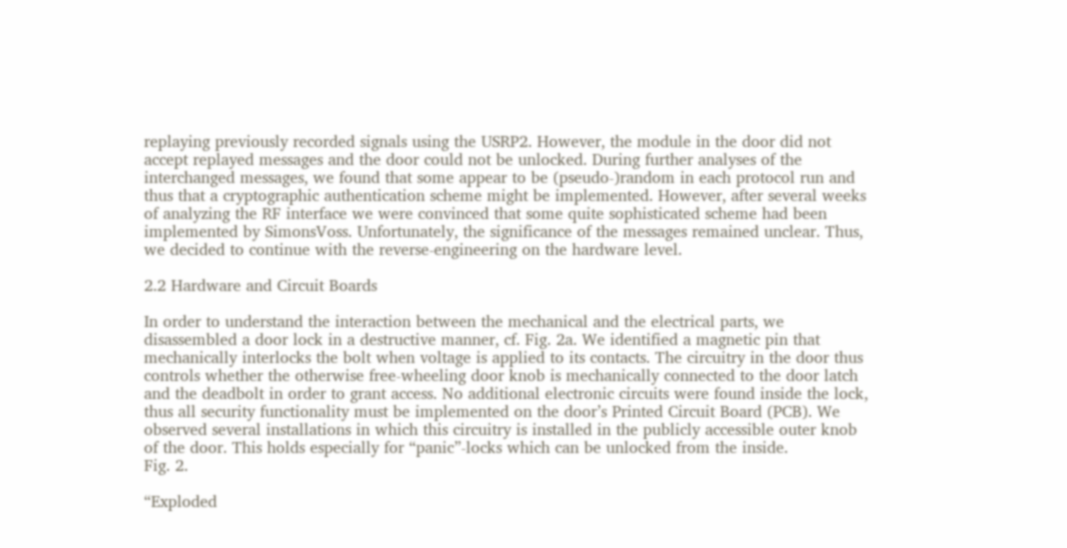replaying previously recorded signals using the USRP2. However, the module in the door did not accept replayed messages and the door could not be unlocked. During further analyses of the interchanged messages, we found that some appear to be (pseudo-)random in each protocol run and thus that a cryptographic authentication scheme might be implemented. However, after several weeks of analyzing the RF interface we were convinced that some quite sophisticated scheme had been implemented by SimonsVoss. Unfortunately, the significance of the messages remained unclear. Thus, we decided to continue with the reverse-engineering on the hardware level.

2.2 Hardware and Circuit Boards

In order to understand the interaction between the mechanical and the electrical parts, we disassembled a door lock in a destructive manner, cf. Fig. 2a. We identified a magnetic pin that mechanically interlocks the bolt when voltage is applied to its contacts. The circuitry in the door thus controls whether the otherwise free-wheeling door knob is mechanically connected to the door latch and the deadbolt in order to grant access. No additional electronic circuits were found inside the lock, thus all security functionality must be implemented on the door’s Printed Circuit Board (PCB). We observed several installations in which this circuitry is installed in the publicly accessible outer knob of the door. This holds especially for “panic”-locks which can be unlocked from the inside.
Fig. 2.

“Exploded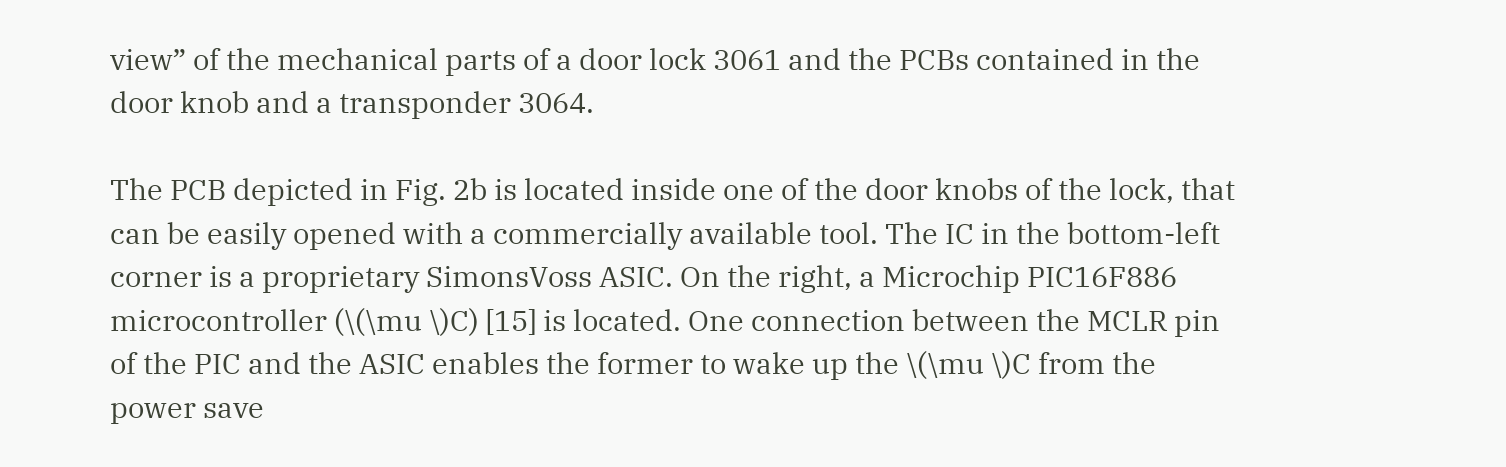view” of the mechanical parts of a door lock 3061 and the PCBs contained in the door knob and a transponder 3064.

The PCB depicted in Fig. 2b is located inside one of the door knobs of the lock, that can be easily opened with a commercially available tool. The IC in the bottom-left corner is a proprietary SimonsVoss ASIC. On the right, a Microchip PIC16F886 microcontroller (\(\mu \)C) [15] is located. One connection between the MCLR pin of the PIC and the ASIC enables the former to wake up the \(\mu \)C from the power save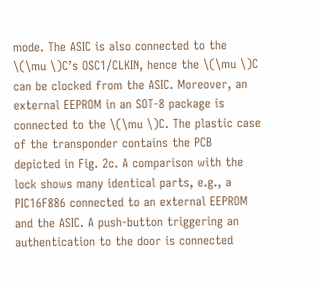mode. The ASIC is also connected to the \(\mu \)C’s OSC1/CLKIN, hence the \(\mu \)C can be clocked from the ASIC. Moreover, an external EEPROM in an SOT-8 package is connected to the \(\mu \)C. The plastic case of the transponder contains the PCB depicted in Fig. 2c. A comparison with the lock shows many identical parts, e.g., a PIC16F886 connected to an external EEPROM and the ASIC. A push-button triggering an authentication to the door is connected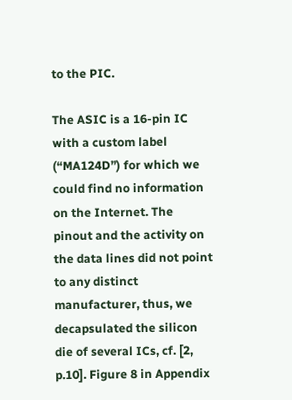to the PIC.

The ASIC is a 16-pin IC with a custom label (“MA124D”) for which we could find no information on the Internet. The pinout and the activity on the data lines did not point to any distinct manufacturer, thus, we decapsulated the silicon die of several ICs, cf. [2, p.10]. Figure 8 in Appendix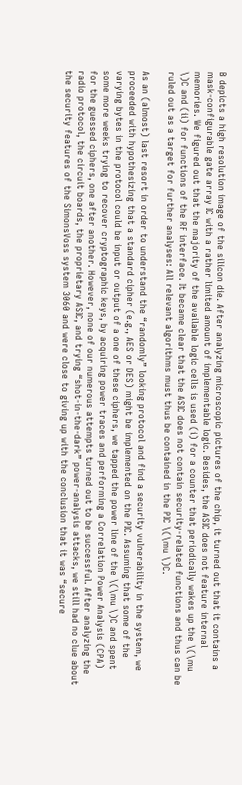B depicts a high resolution image of the silicon die. After analyzing microscopic pictures of the chip, it turned out that it contains a mask-configurable gate array IC with a rather limited amount of implementable logic. Besides, the ASIC does not feature internal memories. We figured out that the majority of the available logic cells is used (i) for a counter that periodically wakes up the \(\mu \)C and (ii) for functions of the RF interface. It became clear that the ASIC does not contain security-related functions and thus can be ruled out as a target for further analyses: All relevant algorithms must thus be contained in the PIC \(\mu \)C.

As an (almost) last resort in order to understand the “randomly” looking protocol and find a security vulnerability in the system, we proceeded with hypothesizing that a standard cipher (e.g., AES or DES) might be implemented on the PIC. Assuming that some of the varying bytes in the protocol could be input or output of a one of these ciphers, we tapped the power line of the \(\mu \)C and spent some more weeks trying to recover cryptographic keys, by acquiring power traces and performing a Correlation Power Analysis (CPA) for the guessed ciphers, one after another. However, none of our numerous attempts turned out to be successful. After analyzing the radio protocol, the circuit boards, the proprietary ASIC, and trying “shot-in-the-dark” power-analysis attacks, we still had no clue about the security features of the SimonsVoss system 3060 and were close to giving up with the conclusion that it was “secure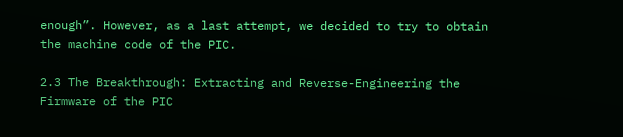enough”. However, as a last attempt, we decided to try to obtain the machine code of the PIC.

2.3 The Breakthrough: Extracting and Reverse-Engineering the Firmware of the PIC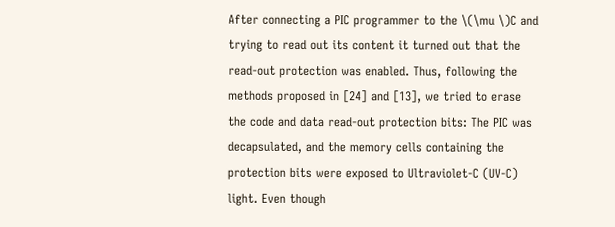After connecting a PIC programmer to the \(\mu \)C and trying to read out its content it turned out that the read-out protection was enabled. Thus, following the methods proposed in [24] and [13], we tried to erase the code and data read-out protection bits: The PIC was decapsulated, and the memory cells containing the protection bits were exposed to Ultraviolet-C (UV-C) light. Even though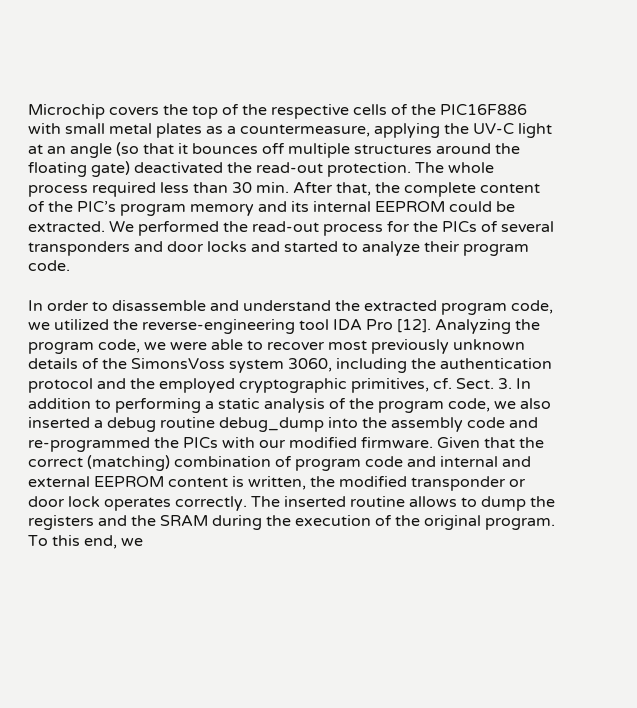Microchip covers the top of the respective cells of the PIC16F886 with small metal plates as a countermeasure, applying the UV-C light at an angle (so that it bounces off multiple structures around the floating gate) deactivated the read-out protection. The whole process required less than 30 min. After that, the complete content of the PIC’s program memory and its internal EEPROM could be extracted. We performed the read-out process for the PICs of several transponders and door locks and started to analyze their program code.

In order to disassemble and understand the extracted program code, we utilized the reverse-engineering tool IDA Pro [12]. Analyzing the program code, we were able to recover most previously unknown details of the SimonsVoss system 3060, including the authentication protocol and the employed cryptographic primitives, cf. Sect. 3. In addition to performing a static analysis of the program code, we also inserted a debug routine debug_dump into the assembly code and re-programmed the PICs with our modified firmware. Given that the correct (matching) combination of program code and internal and external EEPROM content is written, the modified transponder or door lock operates correctly. The inserted routine allows to dump the registers and the SRAM during the execution of the original program. To this end, we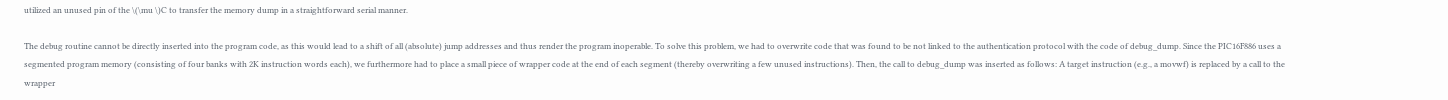utilized an unused pin of the \(\mu \)C to transfer the memory dump in a straightforward serial manner.

The debug routine cannot be directly inserted into the program code, as this would lead to a shift of all (absolute) jump addresses and thus render the program inoperable. To solve this problem, we had to overwrite code that was found to be not linked to the authentication protocol with the code of debug_dump. Since the PIC16F886 uses a segmented program memory (consisting of four banks with 2K instruction words each), we furthermore had to place a small piece of wrapper code at the end of each segment (thereby overwriting a few unused instructions). Then, the call to debug_dump was inserted as follows: A target instruction (e.g., a movwf) is replaced by a call to the wrapper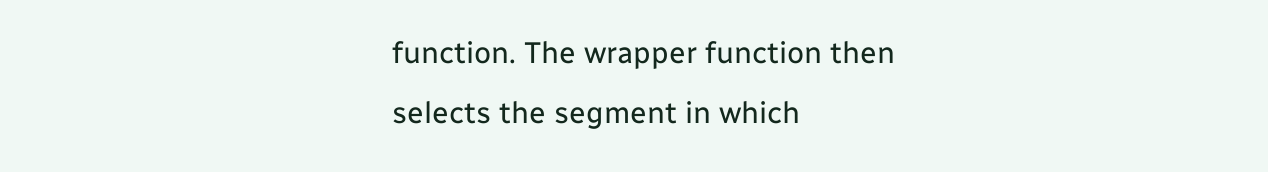function. The wrapper function then selects the segment in which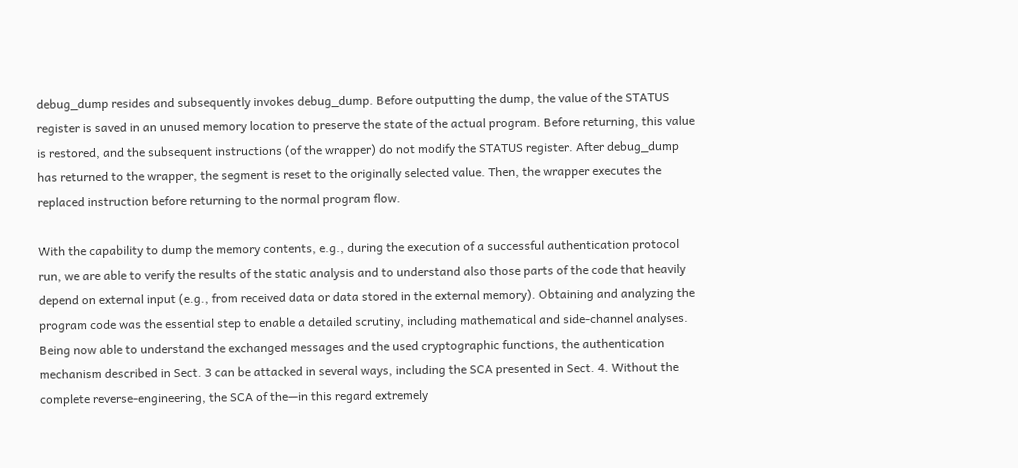debug_dump resides and subsequently invokes debug_dump. Before outputting the dump, the value of the STATUS register is saved in an unused memory location to preserve the state of the actual program. Before returning, this value is restored, and the subsequent instructions (of the wrapper) do not modify the STATUS register. After debug_dump has returned to the wrapper, the segment is reset to the originally selected value. Then, the wrapper executes the replaced instruction before returning to the normal program flow.

With the capability to dump the memory contents, e.g., during the execution of a successful authentication protocol run, we are able to verify the results of the static analysis and to understand also those parts of the code that heavily depend on external input (e.g., from received data or data stored in the external memory). Obtaining and analyzing the program code was the essential step to enable a detailed scrutiny, including mathematical and side-channel analyses. Being now able to understand the exchanged messages and the used cryptographic functions, the authentication mechanism described in Sect. 3 can be attacked in several ways, including the SCA presented in Sect. 4. Without the complete reverse-engineering, the SCA of the—in this regard extremely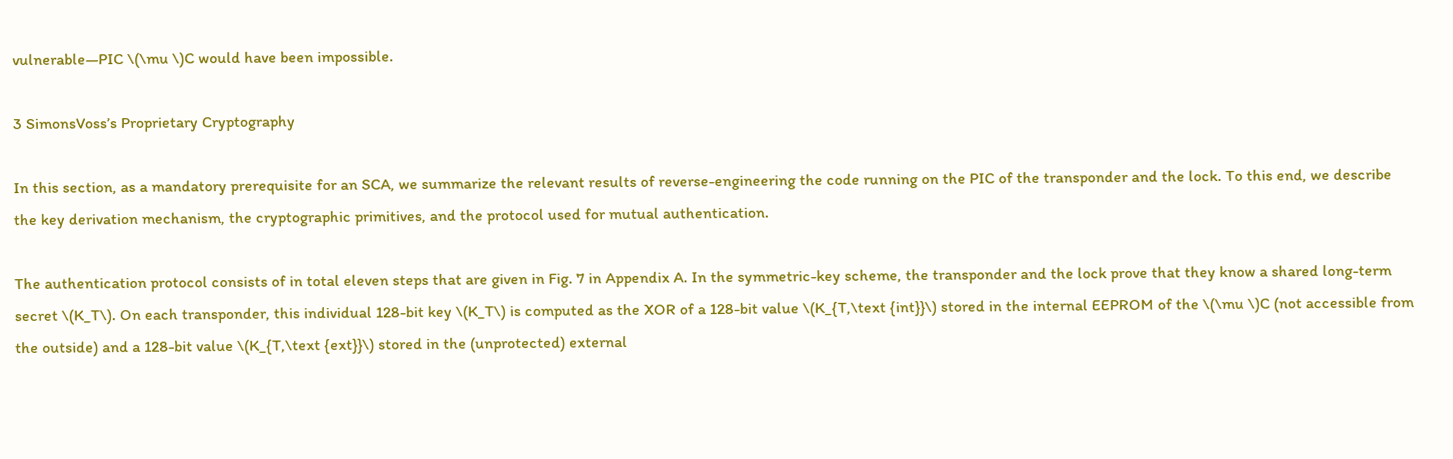vulnerable—PIC \(\mu \)C would have been impossible.

3 SimonsVoss’s Proprietary Cryptography

In this section, as a mandatory prerequisite for an SCA, we summarize the relevant results of reverse-engineering the code running on the PIC of the transponder and the lock. To this end, we describe the key derivation mechanism, the cryptographic primitives, and the protocol used for mutual authentication.

The authentication protocol consists of in total eleven steps that are given in Fig. 7 in Appendix A. In the symmetric-key scheme, the transponder and the lock prove that they know a shared long-term secret \(K_T\). On each transponder, this individual 128-bit key \(K_T\) is computed as the XOR of a 128-bit value \(K_{T,\text {int}}\) stored in the internal EEPROM of the \(\mu \)C (not accessible from the outside) and a 128-bit value \(K_{T,\text {ext}}\) stored in the (unprotected) external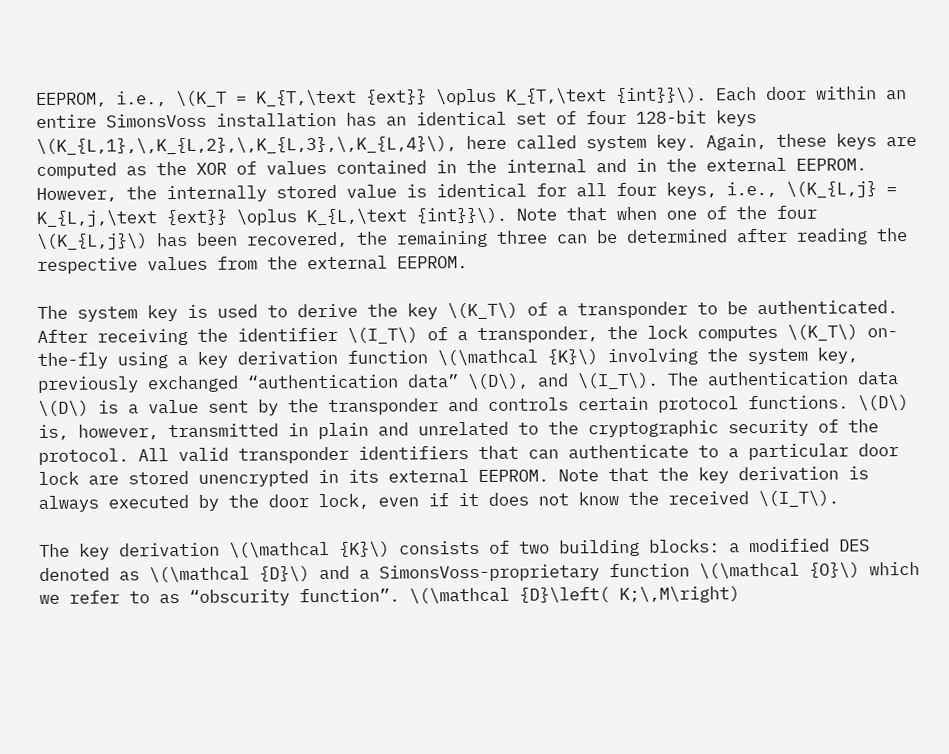EEPROM, i.e., \(K_T = K_{T,\text {ext}} \oplus K_{T,\text {int}}\). Each door within an entire SimonsVoss installation has an identical set of four 128-bit keys \(K_{L,1},\,K_{L,2},\,K_{L,3},\,K_{L,4}\), here called system key. Again, these keys are computed as the XOR of values contained in the internal and in the external EEPROM. However, the internally stored value is identical for all four keys, i.e., \(K_{L,j} = K_{L,j,\text {ext}} \oplus K_{L,\text {int}}\). Note that when one of the four \(K_{L,j}\) has been recovered, the remaining three can be determined after reading the respective values from the external EEPROM.

The system key is used to derive the key \(K_T\) of a transponder to be authenticated. After receiving the identifier \(I_T\) of a transponder, the lock computes \(K_T\) on-the-fly using a key derivation function \(\mathcal {K}\) involving the system key, previously exchanged “authentication data” \(D\), and \(I_T\). The authentication data \(D\) is a value sent by the transponder and controls certain protocol functions. \(D\) is, however, transmitted in plain and unrelated to the cryptographic security of the protocol. All valid transponder identifiers that can authenticate to a particular door lock are stored unencrypted in its external EEPROM. Note that the key derivation is always executed by the door lock, even if it does not know the received \(I_T\).

The key derivation \(\mathcal {K}\) consists of two building blocks: a modified DES denoted as \(\mathcal {D}\) and a SimonsVoss-proprietary function \(\mathcal {O}\) which we refer to as “obscurity function”. \(\mathcal {D}\left( K;\,M\right)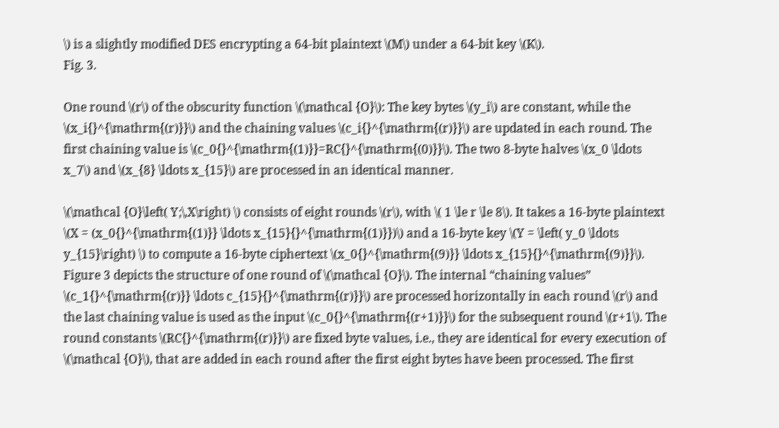\) is a slightly modified DES encrypting a 64-bit plaintext \(M\) under a 64-bit key \(K\).
Fig. 3.

One round \(r\) of the obscurity function \(\mathcal {O}\): The key bytes \(y_i\) are constant, while the \(x_i{}^{\mathrm{(r)}}\) and the chaining values \(c_i{}^{\mathrm{(r)}}\) are updated in each round. The first chaining value is \(c_0{}^{\mathrm{(1)}}=RC{}^{\mathrm{(0)}}\). The two 8-byte halves \(x_0 \ldots x_7\) and \(x_{8} \ldots x_{15}\) are processed in an identical manner.

\(\mathcal {O}\left( Y;\,X\right) \) consists of eight rounds \(r\), with \( 1 \le r \le 8\). It takes a 16-byte plaintext \(X = (x_0{}^{\mathrm{(1)}} \ldots x_{15}{}^{\mathrm{(1)}})\) and a 16-byte key \(Y = \left( y_0 \ldots y_{15}\right) \) to compute a 16-byte ciphertext \(x_0{}^{\mathrm{(9)}} \ldots x_{15}{}^{\mathrm{(9)}}\). Figure 3 depicts the structure of one round of \(\mathcal {O}\). The internal “chaining values” \(c_1{}^{\mathrm{(r)}} \ldots c_{15}{}^{\mathrm{(r)}}\) are processed horizontally in each round \(r\) and the last chaining value is used as the input \(c_0{}^{\mathrm{(r+1)}}\) for the subsequent round \(r+1\). The round constants \(RC{}^{\mathrm{(r)}}\) are fixed byte values, i.e., they are identical for every execution of \(\mathcal {O}\), that are added in each round after the first eight bytes have been processed. The first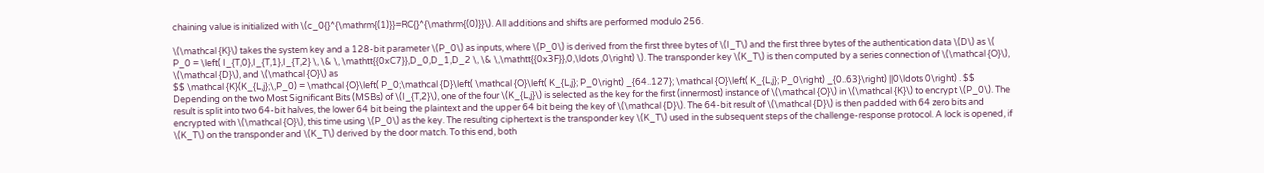chaining value is initialized with \(c_0{}^{\mathrm{(1)}}=RC{}^{\mathrm{(0)}}\). All additions and shifts are performed modulo 256.

\(\mathcal {K}\) takes the system key and a 128-bit parameter \(P_0\) as inputs, where \(P_0\) is derived from the first three bytes of \(I_T\) and the first three bytes of the authentication data \(D\) as \( P_0 = \left( I_{T,0},I_{T,1},I_{T,2} \, \& \, \mathtt{{0xC7}},D_0,D_1,D_2 \, \& \,\mathtt{{0x3F}},0,\ldots ,0\right) \). The transponder key \(K_T\) is then computed by a series connection of \(\mathcal {O}\), \(\mathcal {D}\), and \(\mathcal {O}\) as
$$ \mathcal {K}(K_{L,j};\,P_0) = \mathcal {O}\left( P_0;\mathcal {D}\left( \mathcal {O}\left( K_{L,j}; P_0\right) _{64..127}; \mathcal {O}\left( K_{L,j}; P_0\right) _{0..63}\right) ||0\ldots 0\right) . $$
Depending on the two Most Significant Bits (MSBs) of \(I_{T,2}\), one of the four \(K_{L,j}\) is selected as the key for the first (innermost) instance of \(\mathcal {O}\) in \(\mathcal {K}\) to encrypt \(P_0\). The result is split into two 64-bit halves, the lower 64 bit being the plaintext and the upper 64 bit being the key of \(\mathcal {D}\). The 64-bit result of \(\mathcal {D}\) is then padded with 64 zero bits and encrypted with \(\mathcal {O}\), this time using \(P_0\) as the key. The resulting ciphertext is the transponder key \(K_T\) used in the subsequent steps of the challenge-response protocol. A lock is opened, if \(K_T\) on the transponder and \(K_T\) derived by the door match. To this end, both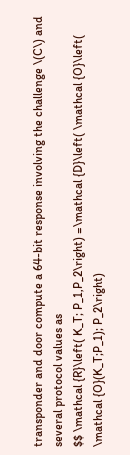transponder and door compute a 64-bit response involving the challenge \(C\) and several protocol values as
$$ \mathcal {R}\left( K_T; P_1,P_2\right) =\mathcal {D}\left( \mathcal {O}\left( \mathcal {O}(K_T;P_1); P_2\right)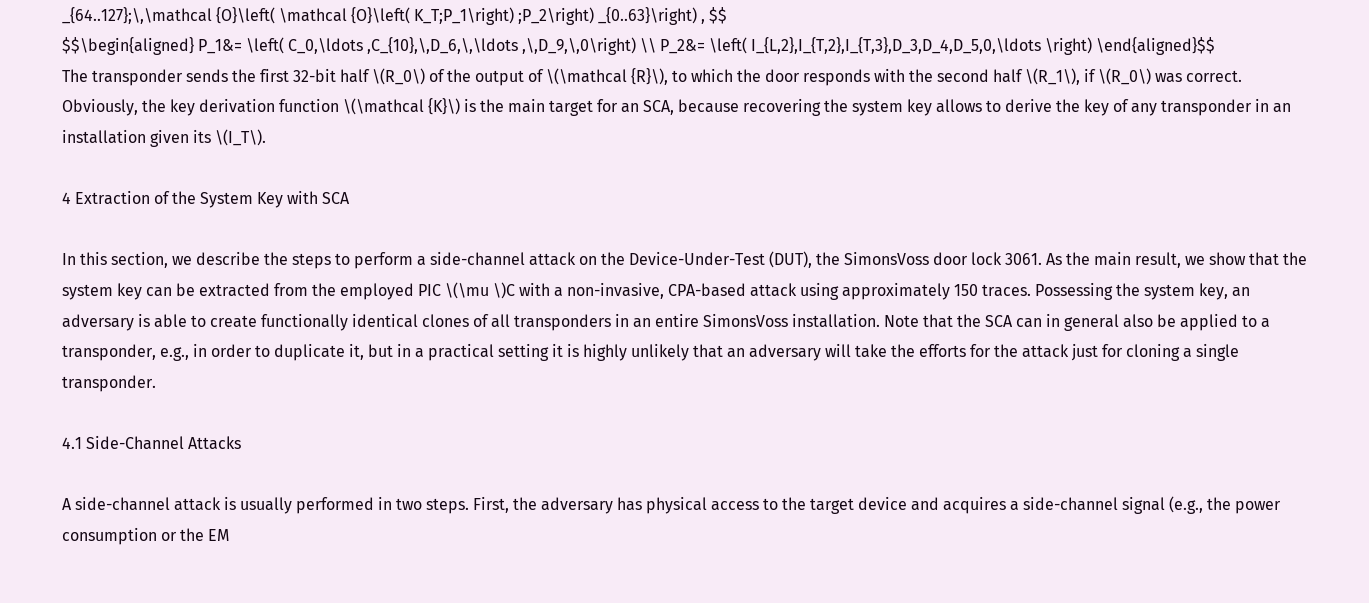_{64..127};\,\mathcal {O}\left( \mathcal {O}\left( K_T;P_1\right) ;P_2\right) _{0..63}\right) , $$
$$\begin{aligned} P_1&= \left( C_0,\ldots ,C_{10},\,D_6,\,\ldots ,\,D_9,\,0\right) \\ P_2&= \left( I_{L,2},I_{T,2},I_{T,3},D_3,D_4,D_5,0,\ldots \right) \end{aligned}$$
The transponder sends the first 32-bit half \(R_0\) of the output of \(\mathcal {R}\), to which the door responds with the second half \(R_1\), if \(R_0\) was correct. Obviously, the key derivation function \(\mathcal {K}\) is the main target for an SCA, because recovering the system key allows to derive the key of any transponder in an installation given its \(I_T\).

4 Extraction of the System Key with SCA

In this section, we describe the steps to perform a side-channel attack on the Device-Under-Test (DUT), the SimonsVoss door lock 3061. As the main result, we show that the system key can be extracted from the employed PIC \(\mu \)C with a non-invasive, CPA-based attack using approximately 150 traces. Possessing the system key, an adversary is able to create functionally identical clones of all transponders in an entire SimonsVoss installation. Note that the SCA can in general also be applied to a transponder, e.g., in order to duplicate it, but in a practical setting it is highly unlikely that an adversary will take the efforts for the attack just for cloning a single transponder.

4.1 Side-Channel Attacks

A side-channel attack is usually performed in two steps. First, the adversary has physical access to the target device and acquires a side-channel signal (e.g., the power consumption or the EM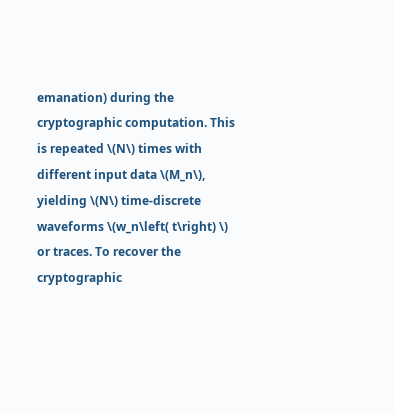emanation) during the cryptographic computation. This is repeated \(N\) times with different input data \(M_n\), yielding \(N\) time-discrete waveforms \(w_n\left( t\right) \) or traces. To recover the cryptographic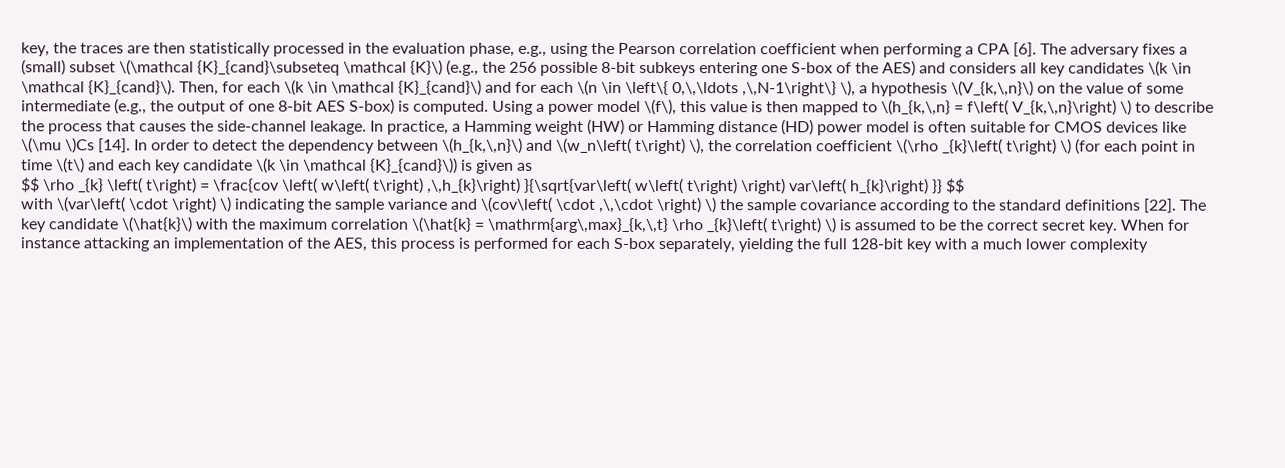key, the traces are then statistically processed in the evaluation phase, e.g., using the Pearson correlation coefficient when performing a CPA [6]. The adversary fixes a (small) subset \(\mathcal {K}_{cand}\subseteq \mathcal {K}\) (e.g., the 256 possible 8-bit subkeys entering one S-box of the AES) and considers all key candidates \(k \in \mathcal {K}_{cand}\). Then, for each \(k \in \mathcal {K}_{cand}\) and for each \(n \in \left\{ 0,\,\ldots ,\,N-1\right\} \), a hypothesis \(V_{k,\,n}\) on the value of some intermediate (e.g., the output of one 8-bit AES S-box) is computed. Using a power model \(f\), this value is then mapped to \(h_{k,\,n} = f\left( V_{k,\,n}\right) \) to describe the process that causes the side-channel leakage. In practice, a Hamming weight (HW) or Hamming distance (HD) power model is often suitable for CMOS devices like \(\mu \)Cs [14]. In order to detect the dependency between \(h_{k,\,n}\) and \(w_n\left( t\right) \), the correlation coefficient \(\rho _{k}\left( t\right) \) (for each point in time \(t\) and each key candidate \(k \in \mathcal {K}_{cand}\)) is given as
$$ \rho _{k} \left( t\right) = \frac{cov \left( w\left( t\right) ,\,h_{k}\right) }{\sqrt{var\left( w\left( t\right) \right) var\left( h_{k}\right) }} $$
with \(var\left( \cdot \right) \) indicating the sample variance and \(cov\left( \cdot ,\,\cdot \right) \) the sample covariance according to the standard definitions [22]. The key candidate \(\hat{k}\) with the maximum correlation \(\hat{k} = \mathrm{arg\,max}_{k,\,t} \rho _{k}\left( t\right) \) is assumed to be the correct secret key. When for instance attacking an implementation of the AES, this process is performed for each S-box separately, yielding the full 128-bit key with a much lower complexity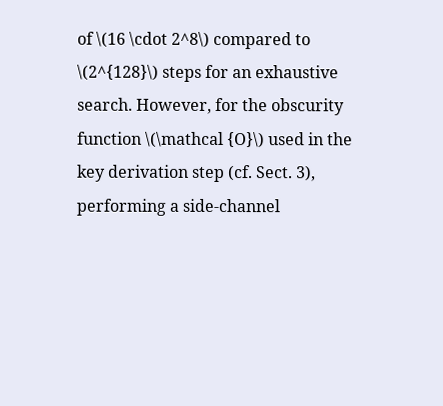of \(16 \cdot 2^8\) compared to \(2^{128}\) steps for an exhaustive search. However, for the obscurity function \(\mathcal {O}\) used in the key derivation step (cf. Sect. 3), performing a side-channel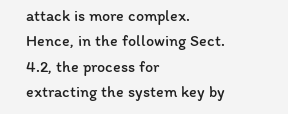attack is more complex. Hence, in the following Sect. 4.2, the process for extracting the system key by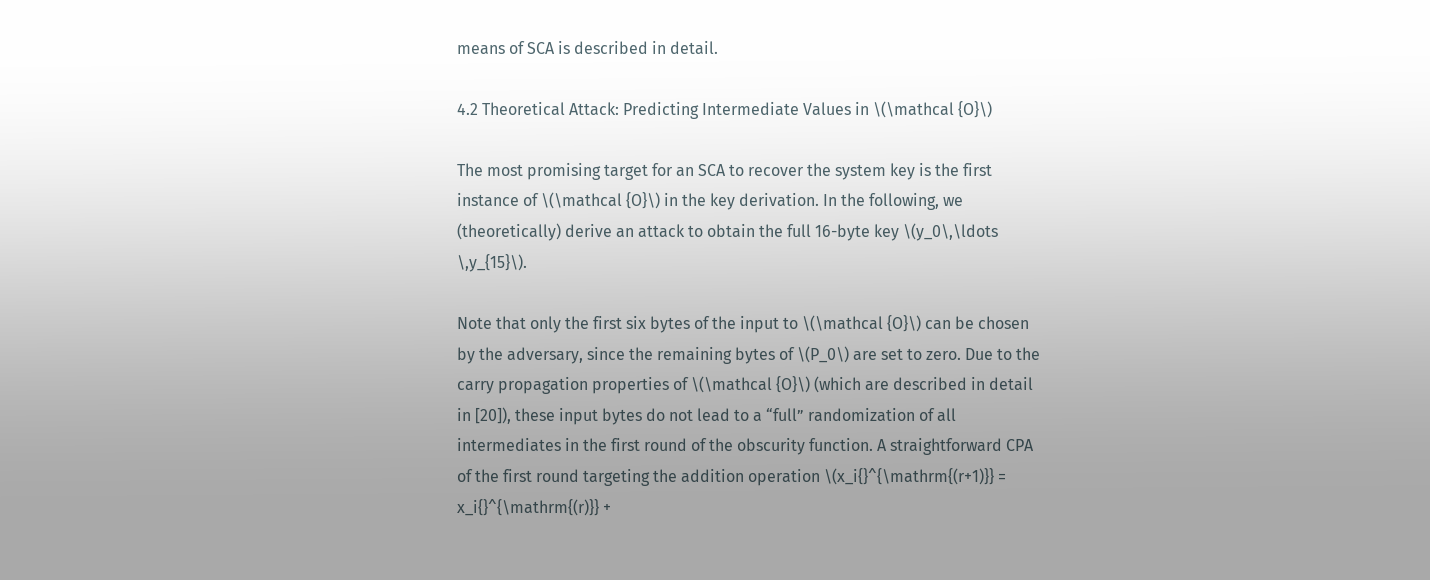means of SCA is described in detail.

4.2 Theoretical Attack: Predicting Intermediate Values in \(\mathcal {O}\)

The most promising target for an SCA to recover the system key is the first instance of \(\mathcal {O}\) in the key derivation. In the following, we (theoretically) derive an attack to obtain the full 16-byte key \(y_0\,\ldots \,y_{15}\).

Note that only the first six bytes of the input to \(\mathcal {O}\) can be chosen by the adversary, since the remaining bytes of \(P_0\) are set to zero. Due to the carry propagation properties of \(\mathcal {O}\) (which are described in detail in [20]), these input bytes do not lead to a “full” randomization of all intermediates in the first round of the obscurity function. A straightforward CPA of the first round targeting the addition operation \(x_i{}^{\mathrm{(r+1)}} = x_i{}^{\mathrm{(r)}} +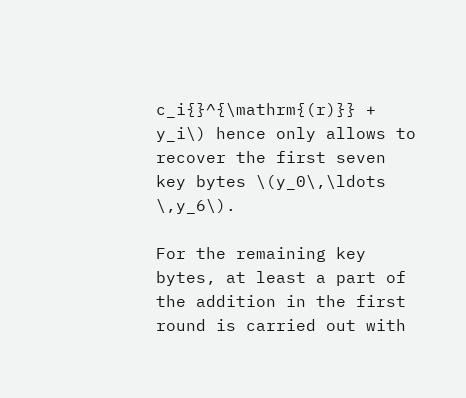c_i{}^{\mathrm{(r)}} + y_i\) hence only allows to recover the first seven key bytes \(y_0\,\ldots \,y_6\).

For the remaining key bytes, at least a part of the addition in the first round is carried out with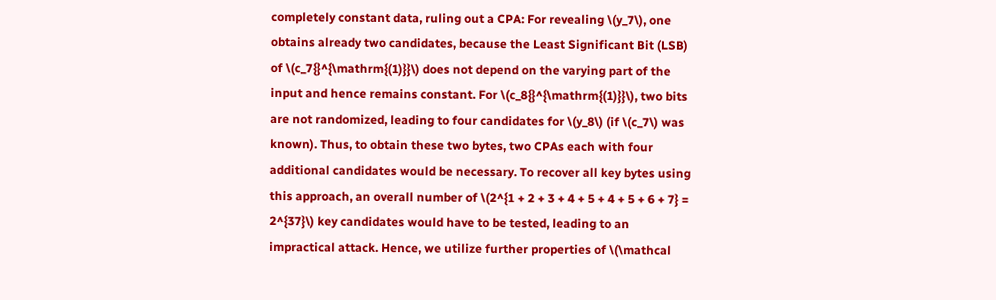completely constant data, ruling out a CPA: For revealing \(y_7\), one obtains already two candidates, because the Least Significant Bit (LSB) of \(c_7{}^{\mathrm{(1)}}\) does not depend on the varying part of the input and hence remains constant. For \(c_8{}^{\mathrm{(1)}}\), two bits are not randomized, leading to four candidates for \(y_8\) (if \(c_7\) was known). Thus, to obtain these two bytes, two CPAs each with four additional candidates would be necessary. To recover all key bytes using this approach, an overall number of \(2^{1 + 2 + 3 + 4 + 5 + 4 + 5 + 6 + 7} = 2^{37}\) key candidates would have to be tested, leading to an impractical attack. Hence, we utilize further properties of \(\mathcal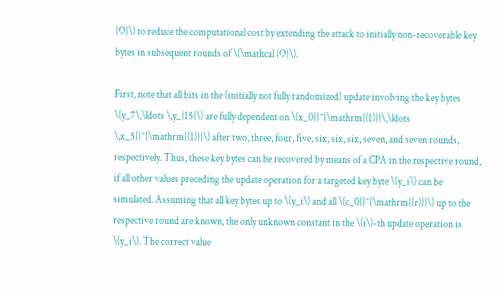{O}\) to reduce the computational cost by extending the attack to initially non-recoverable key bytes in subsequent rounds of \(\mathcal {O}\).

First, note that all bits in the (initially not fully randomized) update involving the key bytes \(y_7\,\ldots \,y_{15}\) are fully dependent on \(x_0{}^{\mathrm{(1)}}\,\ldots \,x_5{}^{\mathrm{(1)}}\) after two, three, four, five, six, six, six, seven, and seven rounds, respectively. Thus, these key bytes can be recovered by means of a CPA in the respective round, if all other values preceding the update operation for a targeted key byte \(y_i\) can be simulated. Assuming that all key bytes up to \(y_i\) and all \(c_0{}^{\mathrm{(r)}}\) up to the respective round are known, the only unknown constant in the \(i\)-th update operation is \(y_i\). The correct value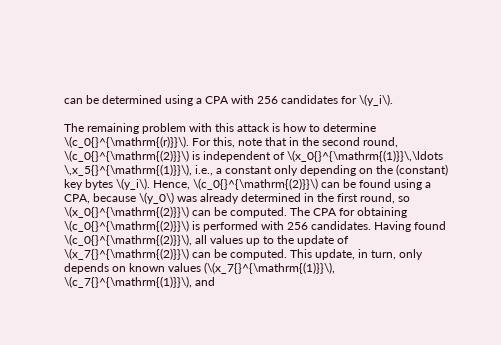can be determined using a CPA with 256 candidates for \(y_i\).

The remaining problem with this attack is how to determine \(c_0{}^{\mathrm{(r)}}\). For this, note that in the second round, \(c_0{}^{\mathrm{(2)}}\) is independent of \(x_0{}^{\mathrm{(1)}}\,\ldots \,x_5{}^{\mathrm{(1)}}\), i.e., a constant only depending on the (constant) key bytes \(y_i\). Hence, \(c_0{}^{\mathrm{(2)}}\) can be found using a CPA, because \(y_0\) was already determined in the first round, so \(x_0{}^{\mathrm{(2)}}\) can be computed. The CPA for obtaining \(c_0{}^{\mathrm{(2)}}\) is performed with 256 candidates. Having found \(c_0{}^{\mathrm{(2)}}\), all values up to the update of \(x_7{}^{\mathrm{(2)}}\) can be computed. This update, in turn, only depends on known values (\(x_7{}^{\mathrm{(1)}}\), \(c_7{}^{\mathrm{(1)}}\), and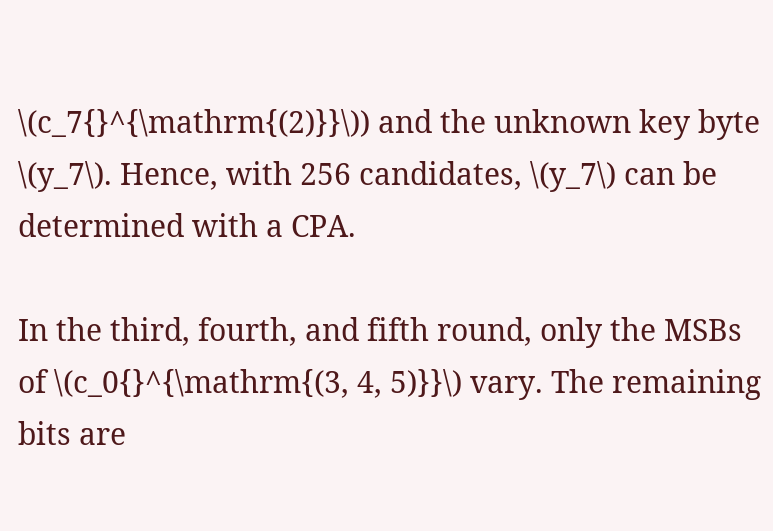\(c_7{}^{\mathrm{(2)}}\)) and the unknown key byte \(y_7\). Hence, with 256 candidates, \(y_7\) can be determined with a CPA.

In the third, fourth, and fifth round, only the MSBs of \(c_0{}^{\mathrm{(3, 4, 5)}}\) vary. The remaining bits are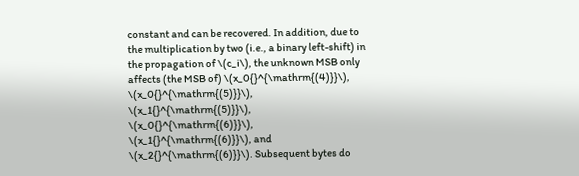constant and can be recovered. In addition, due to the multiplication by two (i.e., a binary left-shift) in the propagation of \(c_i\), the unknown MSB only affects (the MSB of) \(x_0{}^{\mathrm{(4)}}\), \(x_0{}^{\mathrm{(5)}}\), \(x_1{}^{\mathrm{(5)}}\), \(x_0{}^{\mathrm{(6)}}\), \(x_1{}^{\mathrm{(6)}}\), and \(x_2{}^{\mathrm{(6)}}\). Subsequent bytes do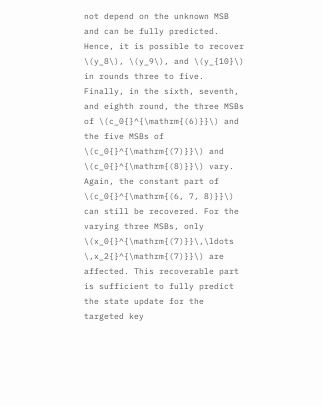not depend on the unknown MSB and can be fully predicted. Hence, it is possible to recover \(y_8\), \(y_9\), and \(y_{10}\) in rounds three to five. Finally, in the sixth, seventh, and eighth round, the three MSBs of \(c_0{}^{\mathrm{(6)}}\) and the five MSBs of \(c_0{}^{\mathrm{(7)}}\) and \(c_0{}^{\mathrm{(8)}}\) vary. Again, the constant part of \(c_0{}^{\mathrm{(6, 7, 8)}}\) can still be recovered. For the varying three MSBs, only \(x_0{}^{\mathrm{(7)}}\,\ldots \,x_2{}^{\mathrm{(7)}}\) are affected. This recoverable part is sufficient to fully predict the state update for the targeted key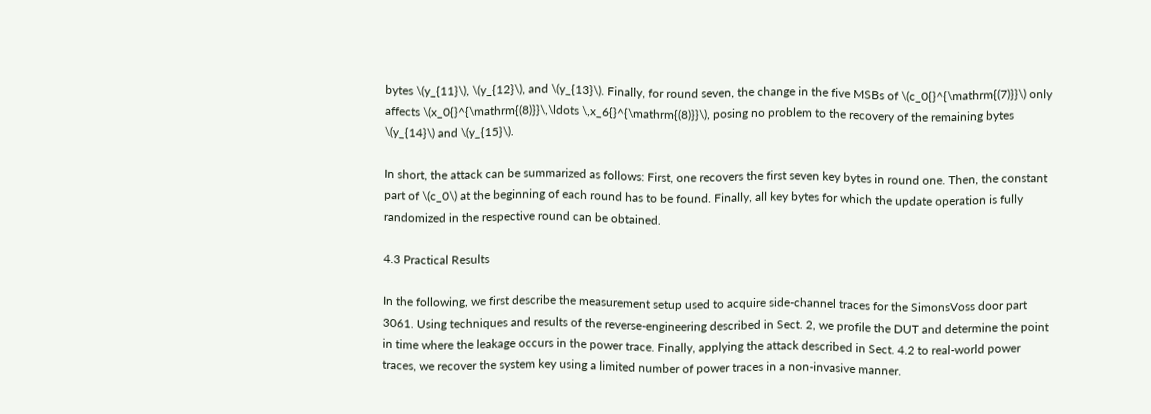bytes \(y_{11}\), \(y_{12}\), and \(y_{13}\). Finally, for round seven, the change in the five MSBs of \(c_0{}^{\mathrm{(7)}}\) only affects \(x_0{}^{\mathrm{(8)}}\,\ldots \,x_6{}^{\mathrm{(8)}}\), posing no problem to the recovery of the remaining bytes \(y_{14}\) and \(y_{15}\).

In short, the attack can be summarized as follows: First, one recovers the first seven key bytes in round one. Then, the constant part of \(c_0\) at the beginning of each round has to be found. Finally, all key bytes for which the update operation is fully randomized in the respective round can be obtained.

4.3 Practical Results

In the following, we first describe the measurement setup used to acquire side-channel traces for the SimonsVoss door part 3061. Using techniques and results of the reverse-engineering described in Sect. 2, we profile the DUT and determine the point in time where the leakage occurs in the power trace. Finally, applying the attack described in Sect. 4.2 to real-world power traces, we recover the system key using a limited number of power traces in a non-invasive manner.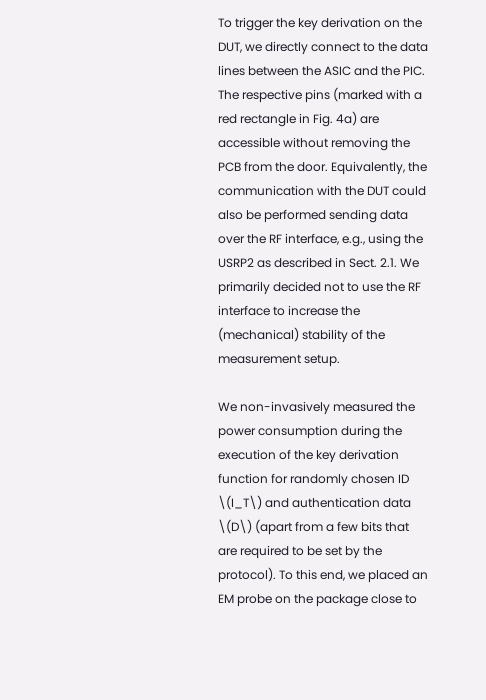To trigger the key derivation on the DUT, we directly connect to the data lines between the ASIC and the PIC. The respective pins (marked with a red rectangle in Fig. 4a) are accessible without removing the PCB from the door. Equivalently, the communication with the DUT could also be performed sending data over the RF interface, e.g., using the USRP2 as described in Sect. 2.1. We primarily decided not to use the RF interface to increase the (mechanical) stability of the measurement setup.

We non-invasively measured the power consumption during the execution of the key derivation function for randomly chosen ID \(I_T\) and authentication data \(D\) (apart from a few bits that are required to be set by the protocol). To this end, we placed an EM probe on the package close to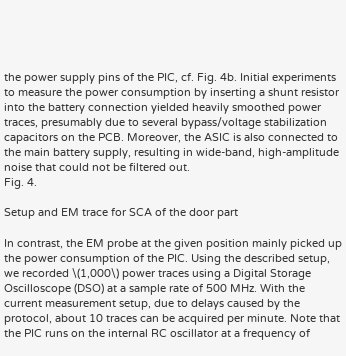the power supply pins of the PIC, cf. Fig. 4b. Initial experiments to measure the power consumption by inserting a shunt resistor into the battery connection yielded heavily smoothed power traces, presumably due to several bypass/voltage stabilization capacitors on the PCB. Moreover, the ASIC is also connected to the main battery supply, resulting in wide-band, high-amplitude noise that could not be filtered out.
Fig. 4.

Setup and EM trace for SCA of the door part

In contrast, the EM probe at the given position mainly picked up the power consumption of the PIC. Using the described setup, we recorded \(1,000\) power traces using a Digital Storage Oscilloscope (DSO) at a sample rate of 500 MHz. With the current measurement setup, due to delays caused by the protocol, about 10 traces can be acquired per minute. Note that the PIC runs on the internal RC oscillator at a frequency of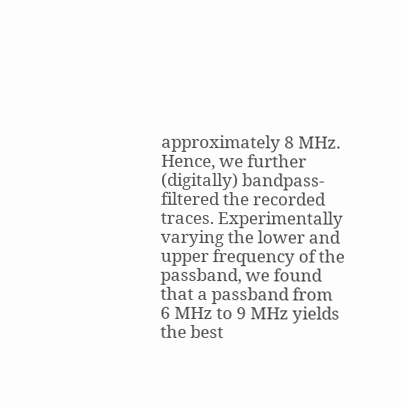approximately 8 MHz. Hence, we further (digitally) bandpass-filtered the recorded traces. Experimentally varying the lower and upper frequency of the passband, we found that a passband from 6 MHz to 9 MHz yields the best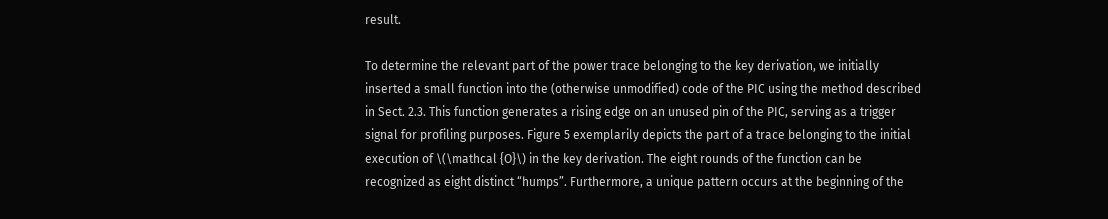result.

To determine the relevant part of the power trace belonging to the key derivation, we initially inserted a small function into the (otherwise unmodified) code of the PIC using the method described in Sect. 2.3. This function generates a rising edge on an unused pin of the PIC, serving as a trigger signal for profiling purposes. Figure 5 exemplarily depicts the part of a trace belonging to the initial execution of \(\mathcal {O}\) in the key derivation. The eight rounds of the function can be recognized as eight distinct “humps”. Furthermore, a unique pattern occurs at the beginning of the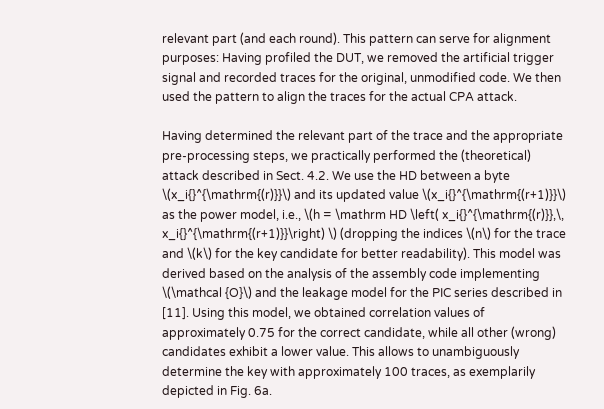relevant part (and each round). This pattern can serve for alignment purposes: Having profiled the DUT, we removed the artificial trigger signal and recorded traces for the original, unmodified code. We then used the pattern to align the traces for the actual CPA attack.

Having determined the relevant part of the trace and the appropriate pre-processing steps, we practically performed the (theoretical) attack described in Sect. 4.2. We use the HD between a byte \(x_i{}^{\mathrm{(r)}}\) and its updated value \(x_i{}^{\mathrm{(r+1)}}\) as the power model, i.e., \(h = \mathrm HD \left( x_i{}^{\mathrm{(r)}},\, x_i{}^{\mathrm{(r+1)}}\right) \) (dropping the indices \(n\) for the trace and \(k\) for the key candidate for better readability). This model was derived based on the analysis of the assembly code implementing \(\mathcal {O}\) and the leakage model for the PIC series described in [11]. Using this model, we obtained correlation values of approximately 0.75 for the correct candidate, while all other (wrong) candidates exhibit a lower value. This allows to unambiguously determine the key with approximately 100 traces, as exemplarily depicted in Fig. 6a.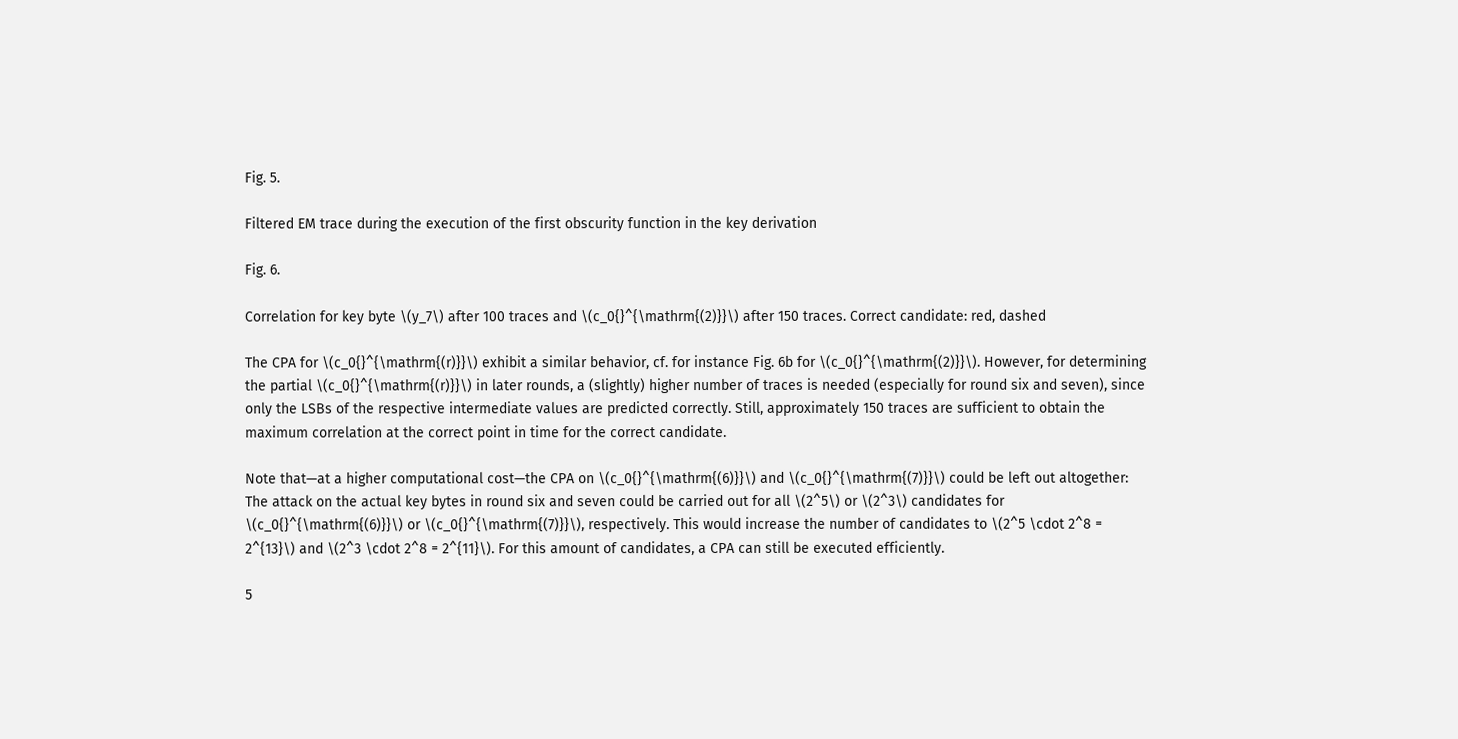Fig. 5.

Filtered EM trace during the execution of the first obscurity function in the key derivation

Fig. 6.

Correlation for key byte \(y_7\) after 100 traces and \(c_0{}^{\mathrm{(2)}}\) after 150 traces. Correct candidate: red, dashed

The CPA for \(c_0{}^{\mathrm{(r)}}\) exhibit a similar behavior, cf. for instance Fig. 6b for \(c_0{}^{\mathrm{(2)}}\). However, for determining the partial \(c_0{}^{\mathrm{(r)}}\) in later rounds, a (slightly) higher number of traces is needed (especially for round six and seven), since only the LSBs of the respective intermediate values are predicted correctly. Still, approximately 150 traces are sufficient to obtain the maximum correlation at the correct point in time for the correct candidate.

Note that—at a higher computational cost—the CPA on \(c_0{}^{\mathrm{(6)}}\) and \(c_0{}^{\mathrm{(7)}}\) could be left out altogether: The attack on the actual key bytes in round six and seven could be carried out for all \(2^5\) or \(2^3\) candidates for \(c_0{}^{\mathrm{(6)}}\) or \(c_0{}^{\mathrm{(7)}}\), respectively. This would increase the number of candidates to \(2^5 \cdot 2^8 = 2^{13}\) and \(2^3 \cdot 2^8 = 2^{11}\). For this amount of candidates, a CPA can still be executed efficiently.

5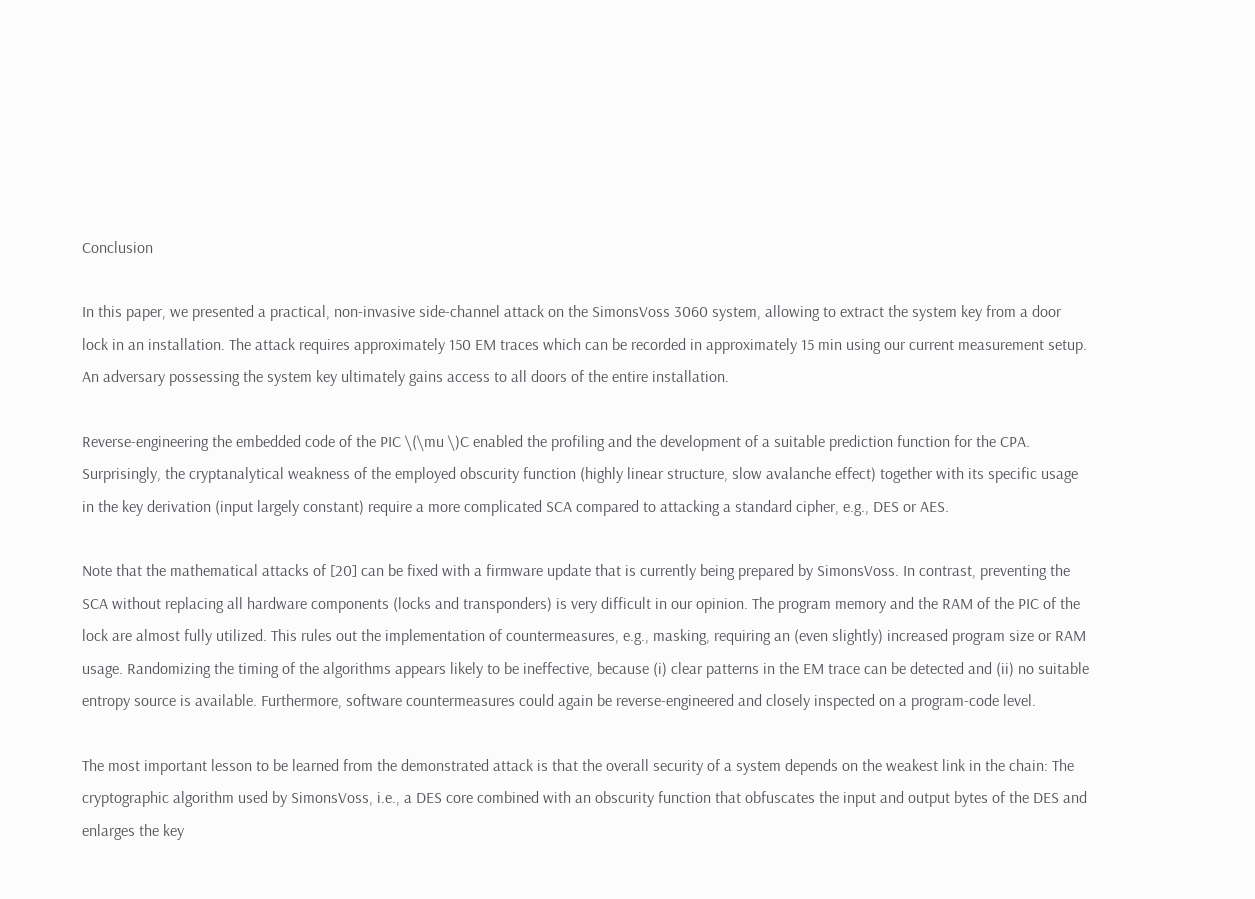Conclusion

In this paper, we presented a practical, non-invasive side-channel attack on the SimonsVoss 3060 system, allowing to extract the system key from a door lock in an installation. The attack requires approximately 150 EM traces which can be recorded in approximately 15 min using our current measurement setup. An adversary possessing the system key ultimately gains access to all doors of the entire installation.

Reverse-engineering the embedded code of the PIC \(\mu \)C enabled the profiling and the development of a suitable prediction function for the CPA. Surprisingly, the cryptanalytical weakness of the employed obscurity function (highly linear structure, slow avalanche effect) together with its specific usage in the key derivation (input largely constant) require a more complicated SCA compared to attacking a standard cipher, e.g., DES or AES.

Note that the mathematical attacks of [20] can be fixed with a firmware update that is currently being prepared by SimonsVoss. In contrast, preventing the SCA without replacing all hardware components (locks and transponders) is very difficult in our opinion. The program memory and the RAM of the PIC of the lock are almost fully utilized. This rules out the implementation of countermeasures, e.g., masking, requiring an (even slightly) increased program size or RAM usage. Randomizing the timing of the algorithms appears likely to be ineffective, because (i) clear patterns in the EM trace can be detected and (ii) no suitable entropy source is available. Furthermore, software countermeasures could again be reverse-engineered and closely inspected on a program-code level.

The most important lesson to be learned from the demonstrated attack is that the overall security of a system depends on the weakest link in the chain: The cryptographic algorithm used by SimonsVoss, i.e., a DES core combined with an obscurity function that obfuscates the input and output bytes of the DES and enlarges the key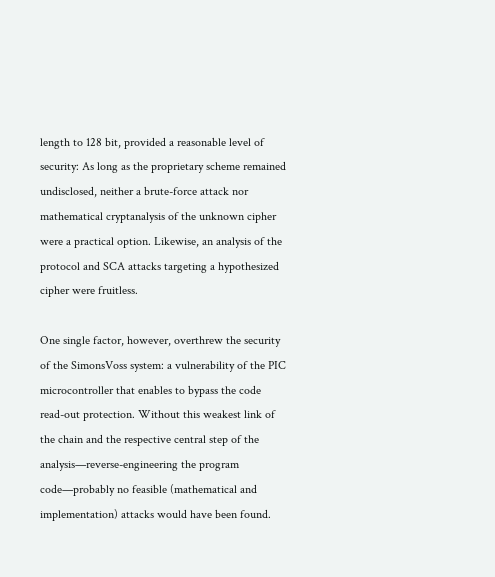length to 128 bit, provided a reasonable level of security: As long as the proprietary scheme remained undisclosed, neither a brute-force attack nor mathematical cryptanalysis of the unknown cipher were a practical option. Likewise, an analysis of the protocol and SCA attacks targeting a hypothesized cipher were fruitless.

One single factor, however, overthrew the security of the SimonsVoss system: a vulnerability of the PIC microcontroller that enables to bypass the code read-out protection. Without this weakest link of the chain and the respective central step of the analysis—reverse-engineering the program code—probably no feasible (mathematical and implementation) attacks would have been found.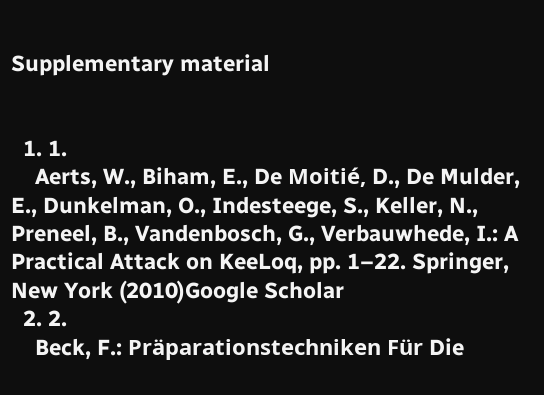Supplementary material


  1. 1.
    Aerts, W., Biham, E., De Moitié, D., De Mulder, E., Dunkelman, O., Indesteege, S., Keller, N., Preneel, B., Vandenbosch, G., Verbauwhede, I.: A Practical Attack on KeeLoq, pp. 1–22. Springer, New York (2010)Google Scholar
  2. 2.
    Beck, F.: Präparationstechniken Für Die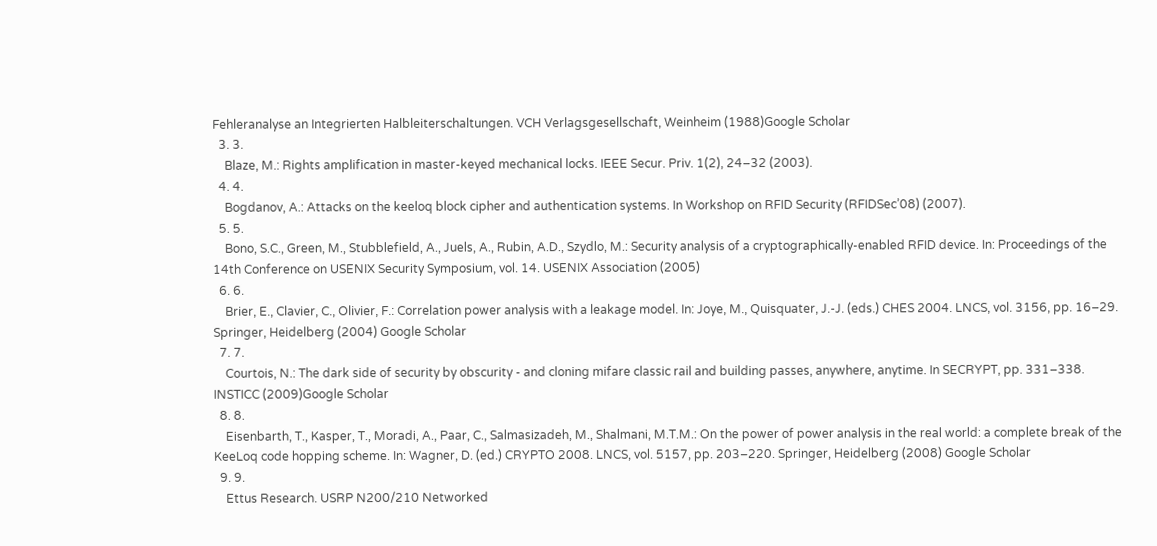Fehleranalyse an Integrierten Halbleiterschaltungen. VCH Verlagsgesellschaft, Weinheim (1988)Google Scholar
  3. 3.
    Blaze, M.: Rights amplification in master-keyed mechanical locks. IEEE Secur. Priv. 1(2), 24–32 (2003).
  4. 4.
    Bogdanov, A.: Attacks on the keeloq block cipher and authentication systems. In Workshop on RFID Security (RFIDSec’08) (2007).
  5. 5.
    Bono, S.C., Green, M., Stubblefield, A., Juels, A., Rubin, A.D., Szydlo, M.: Security analysis of a cryptographically-enabled RFID device. In: Proceedings of the 14th Conference on USENIX Security Symposium, vol. 14. USENIX Association (2005)
  6. 6.
    Brier, E., Clavier, C., Olivier, F.: Correlation power analysis with a leakage model. In: Joye, M., Quisquater, J.-J. (eds.) CHES 2004. LNCS, vol. 3156, pp. 16–29. Springer, Heidelberg (2004) Google Scholar
  7. 7.
    Courtois, N.: The dark side of security by obscurity - and cloning mifare classic rail and building passes, anywhere, anytime. In SECRYPT, pp. 331–338. INSTICC (2009)Google Scholar
  8. 8.
    Eisenbarth, T., Kasper, T., Moradi, A., Paar, C., Salmasizadeh, M., Shalmani, M.T.M.: On the power of power analysis in the real world: a complete break of the KeeLoq code hopping scheme. In: Wagner, D. (ed.) CRYPTO 2008. LNCS, vol. 5157, pp. 203–220. Springer, Heidelberg (2008) Google Scholar
  9. 9.
    Ettus Research. USRP N200/210 Networked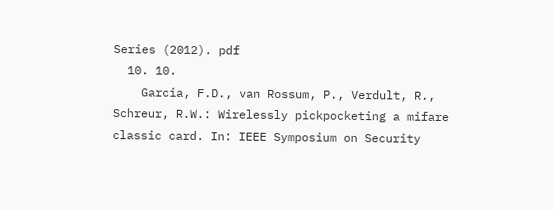Series (2012). pdf
  10. 10.
    Garcia, F.D., van Rossum, P., Verdult, R., Schreur, R.W.: Wirelessly pickpocketing a mifare classic card. In: IEEE Symposium on Security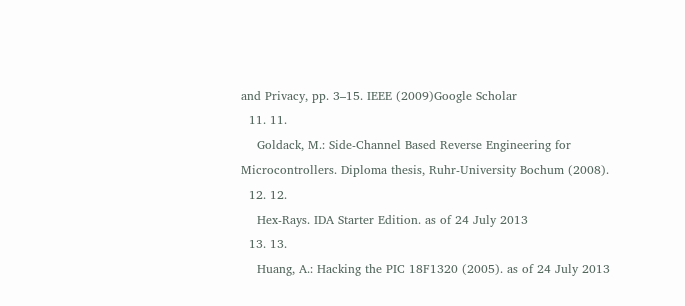and Privacy, pp. 3–15. IEEE (2009)Google Scholar
  11. 11.
    Goldack, M.: Side-Channel Based Reverse Engineering for Microcontrollers. Diploma thesis, Ruhr-University Bochum (2008).
  12. 12.
    Hex-Rays. IDA Starter Edition. as of 24 July 2013
  13. 13.
    Huang, A.: Hacking the PIC 18F1320 (2005). as of 24 July 2013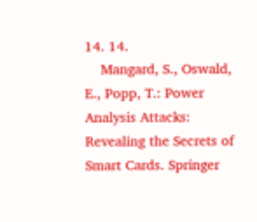14. 14.
    Mangard, S., Oswald, E., Popp, T.: Power Analysis Attacks: Revealing the Secrets of Smart Cards. Springer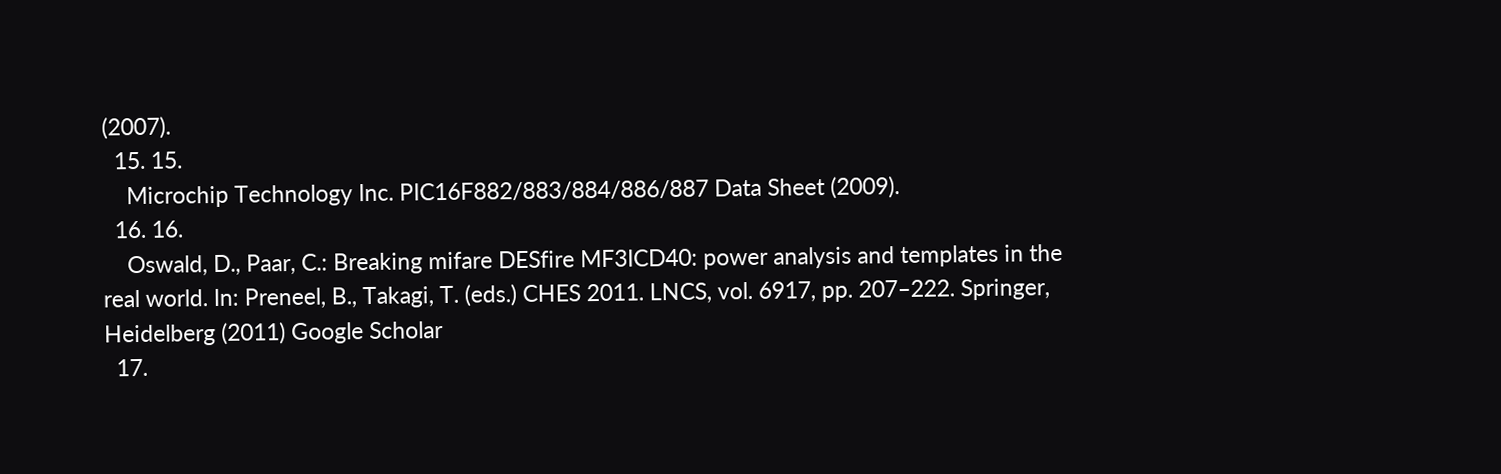(2007).
  15. 15.
    Microchip Technology Inc. PIC16F882/883/884/886/887 Data Sheet (2009).
  16. 16.
    Oswald, D., Paar, C.: Breaking mifare DESfire MF3ICD40: power analysis and templates in the real world. In: Preneel, B., Takagi, T. (eds.) CHES 2011. LNCS, vol. 6917, pp. 207–222. Springer, Heidelberg (2011) Google Scholar
  17.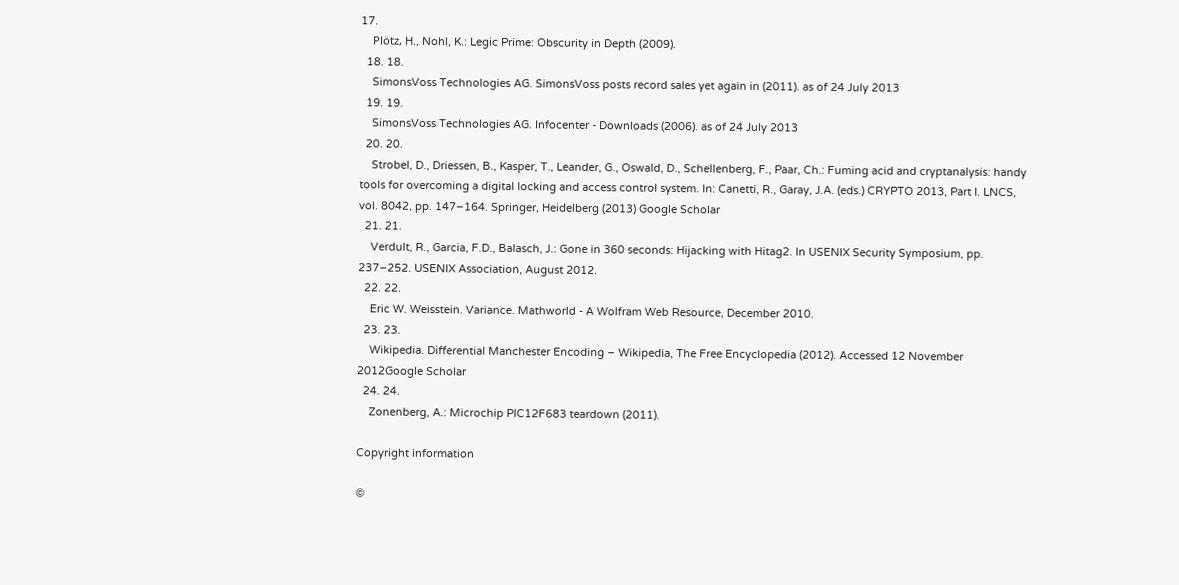17.
    Plötz, H., Nohl, K.: Legic Prime: Obscurity in Depth (2009).
  18. 18.
    SimonsVoss Technologies AG. SimonsVoss posts record sales yet again in (2011). as of 24 July 2013
  19. 19.
    SimonsVoss Technologies AG. Infocenter - Downloads (2006). as of 24 July 2013
  20. 20.
    Strobel, D., Driessen, B., Kasper, T., Leander, G., Oswald, D., Schellenberg, F., Paar, Ch.: Fuming acid and cryptanalysis: handy tools for overcoming a digital locking and access control system. In: Canetti, R., Garay, J.A. (eds.) CRYPTO 2013, Part I. LNCS, vol. 8042, pp. 147–164. Springer, Heidelberg (2013) Google Scholar
  21. 21.
    Verdult, R., Garcia, F.D., Balasch, J.: Gone in 360 seconds: Hijacking with Hitag2. In USENIX Security Symposium, pp. 237–252. USENIX Association, August 2012.
  22. 22.
    Eric W. Weisstein. Variance. Mathworld - A Wolfram Web Resource, December 2010.
  23. 23.
    Wikipedia. Differential Manchester Encoding – Wikipedia, The Free Encyclopedia (2012). Accessed 12 November 2012Google Scholar
  24. 24.
    Zonenberg, A.: Microchip PIC12F683 teardown (2011).

Copyright information

©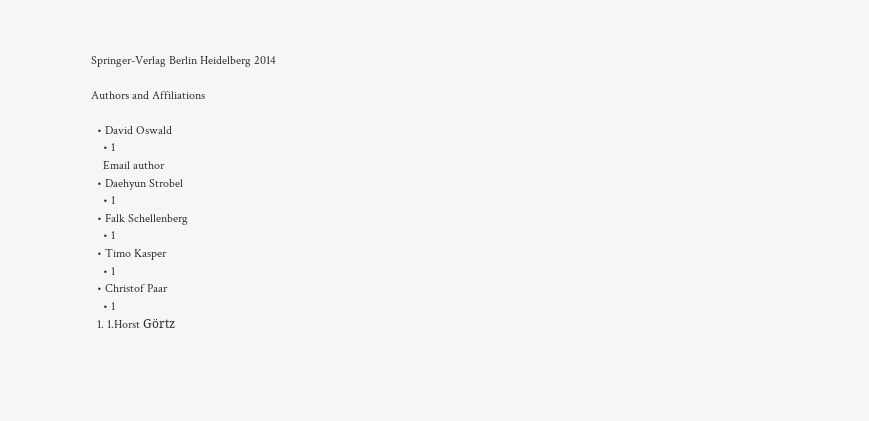Springer-Verlag Berlin Heidelberg 2014

Authors and Affiliations

  • David Oswald
    • 1
    Email author
  • Daehyun Strobel
    • 1
  • Falk Schellenberg
    • 1
  • Timo Kasper
    • 1
  • Christof Paar
    • 1
  1. 1.Horst Görtz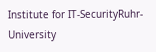Institute for IT-SecurityRuhr-University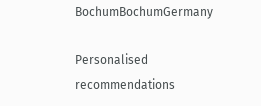BochumBochumGermany

Personalised recommendations